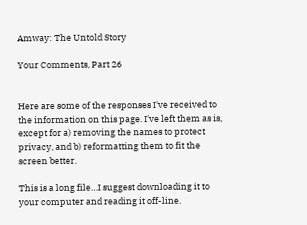Amway: The Untold Story

Your Comments, Part 26


Here are some of the responses I've received to the information on this page. I've left them as is, except for a) removing the names to protect privacy, and b) reformatting them to fit the screen better.

This is a long file…I suggest downloading it to your computer and reading it off-line.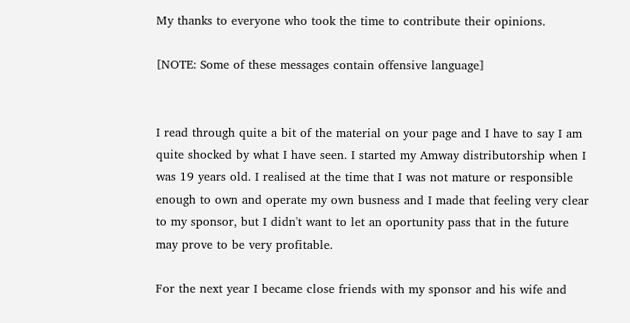My thanks to everyone who took the time to contribute their opinions.

[NOTE: Some of these messages contain offensive language]


I read through quite a bit of the material on your page and I have to say I am quite shocked by what I have seen. I started my Amway distributorship when I was 19 years old. I realised at the time that I was not mature or responsible enough to own and operate my own busness and I made that feeling very clear to my sponsor, but I didn't want to let an oportunity pass that in the future may prove to be very profitable.

For the next year I became close friends with my sponsor and his wife and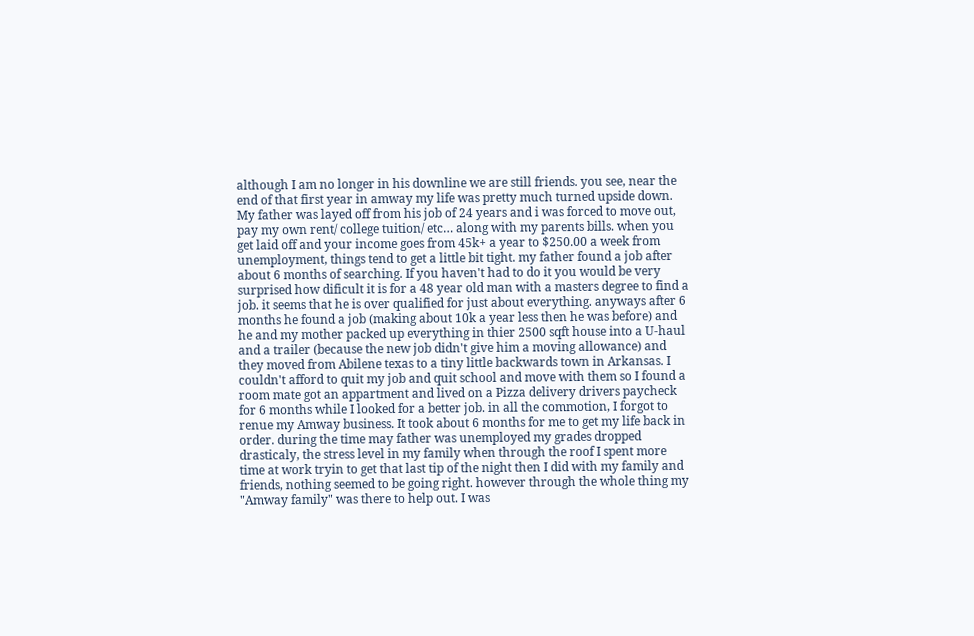although I am no longer in his downline we are still friends. you see, near the end of that first year in amway my life was pretty much turned upside down. My father was layed off from his job of 24 years and i was forced to move out, pay my own rent/ college tuition/ etc… along with my parents bills. when you get laid off and your income goes from 45k+ a year to $250.00 a week from unemployment, things tend to get a little bit tight. my father found a job after about 6 months of searching. If you haven't had to do it you would be very surprised how dificult it is for a 48 year old man with a masters degree to find a job. it seems that he is over qualified for just about everything. anyways after 6 months he found a job (making about 10k a year less then he was before) and he and my mother packed up everything in thier 2500 sqft house into a U-haul and a trailer (because the new job didn't give him a moving allowance) and they moved from Abilene texas to a tiny little backwards town in Arkansas. I couldn't afford to quit my job and quit school and move with them so I found a room mate got an appartment and lived on a Pizza delivery drivers paycheck for 6 months while I looked for a better job. in all the commotion, I forgot to renue my Amway business. It took about 6 months for me to get my life back in order. during the time may father was unemployed my grades dropped drasticaly, the stress level in my family when through the roof I spent more time at work tryin to get that last tip of the night then I did with my family and friends, nothing seemed to be going right. however through the whole thing my "Amway family" was there to help out. I was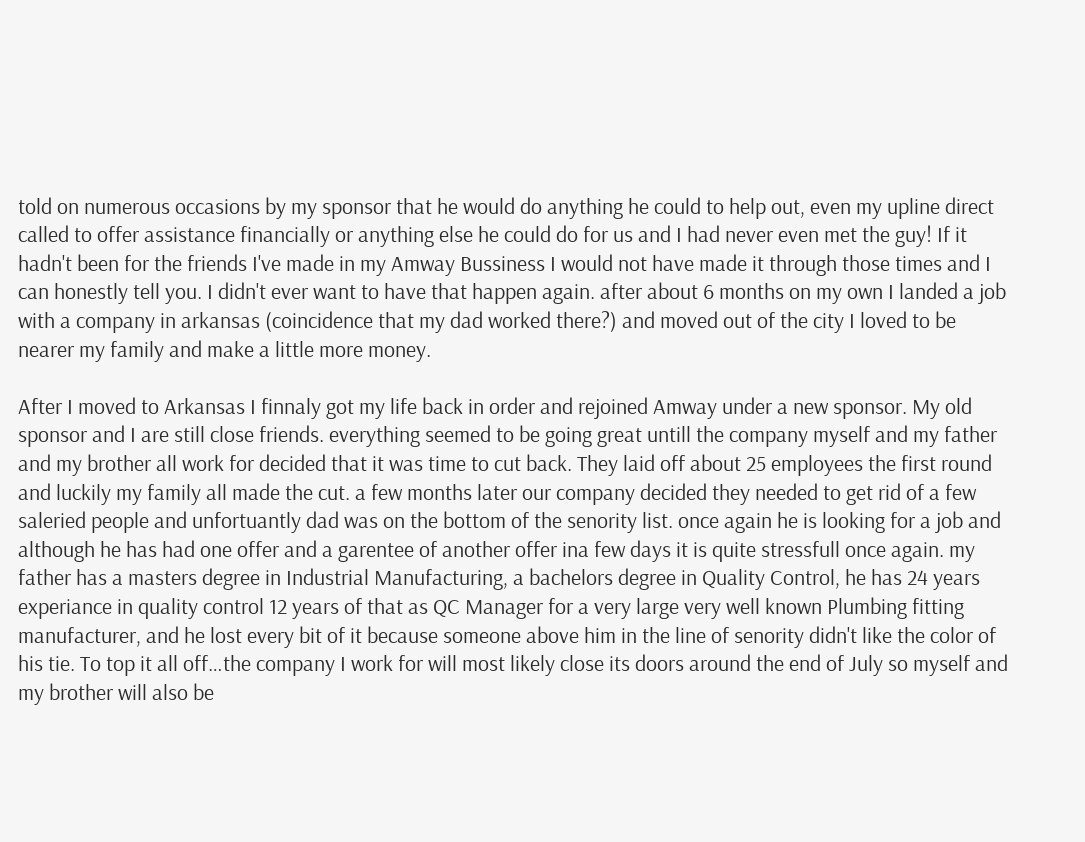told on numerous occasions by my sponsor that he would do anything he could to help out, even my upline direct called to offer assistance financially or anything else he could do for us and I had never even met the guy! If it hadn't been for the friends I've made in my Amway Bussiness I would not have made it through those times and I can honestly tell you. I didn't ever want to have that happen again. after about 6 months on my own I landed a job with a company in arkansas (coincidence that my dad worked there?) and moved out of the city I loved to be nearer my family and make a little more money.

After I moved to Arkansas I finnaly got my life back in order and rejoined Amway under a new sponsor. My old sponsor and I are still close friends. everything seemed to be going great untill the company myself and my father and my brother all work for decided that it was time to cut back. They laid off about 25 employees the first round and luckily my family all made the cut. a few months later our company decided they needed to get rid of a few saleried people and unfortuantly dad was on the bottom of the senority list. once again he is looking for a job and although he has had one offer and a garentee of another offer ina few days it is quite stressfull once again. my father has a masters degree in Industrial Manufacturing, a bachelors degree in Quality Control, he has 24 years experiance in quality control 12 years of that as QC Manager for a very large very well known Plumbing fitting manufacturer, and he lost every bit of it because someone above him in the line of senority didn't like the color of his tie. To top it all off…the company I work for will most likely close its doors around the end of July so myself and my brother will also be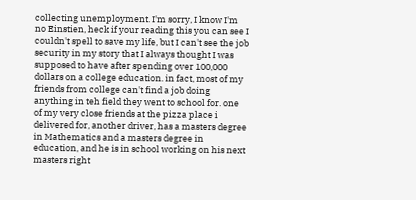collecting unemployment. I'm sorry, I know I'm no Einstien, heck if your reading this you can see I couldn't spell to save my life, but I can't see the job security in my story that I always thought I was supposed to have after spending over 100,000 dollars on a college education. in fact, most of my friends from college can't find a job doing anything in teh field they went to school for. one of my very close friends at the pizza place i delivered for, another driver, has a masters degree in Mathematics and a masters degree in education, and he is in school working on his next masters right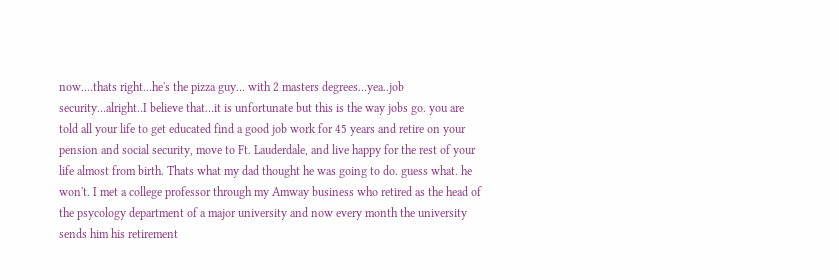now....thats right…he's the pizza guy… with 2 masters degrees…yea..job security…alright..I believe that…it is unfortunate but this is the way jobs go. you are told all your life to get educated find a good job work for 45 years and retire on your pension and social security, move to Ft. Lauderdale, and live happy for the rest of your life almost from birth. Thats what my dad thought he was going to do. guess what. he won't. I met a college professor through my Amway business who retired as the head of the psycology department of a major university and now every month the university sends him his retirement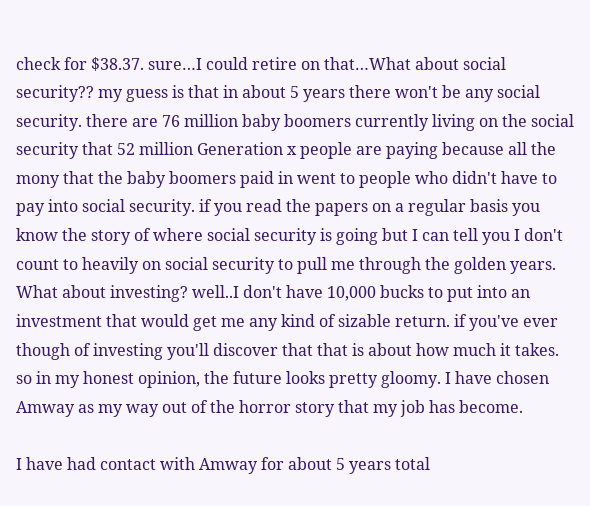check for $38.37. sure…I could retire on that…What about social security?? my guess is that in about 5 years there won't be any social security. there are 76 million baby boomers currently living on the social security that 52 million Generation x people are paying because all the mony that the baby boomers paid in went to people who didn't have to pay into social security. if you read the papers on a regular basis you know the story of where social security is going but I can tell you I don't count to heavily on social security to pull me through the golden years. What about investing? well..I don't have 10,000 bucks to put into an investment that would get me any kind of sizable return. if you've ever though of investing you'll discover that that is about how much it takes. so in my honest opinion, the future looks pretty gloomy. I have chosen Amway as my way out of the horror story that my job has become.

I have had contact with Amway for about 5 years total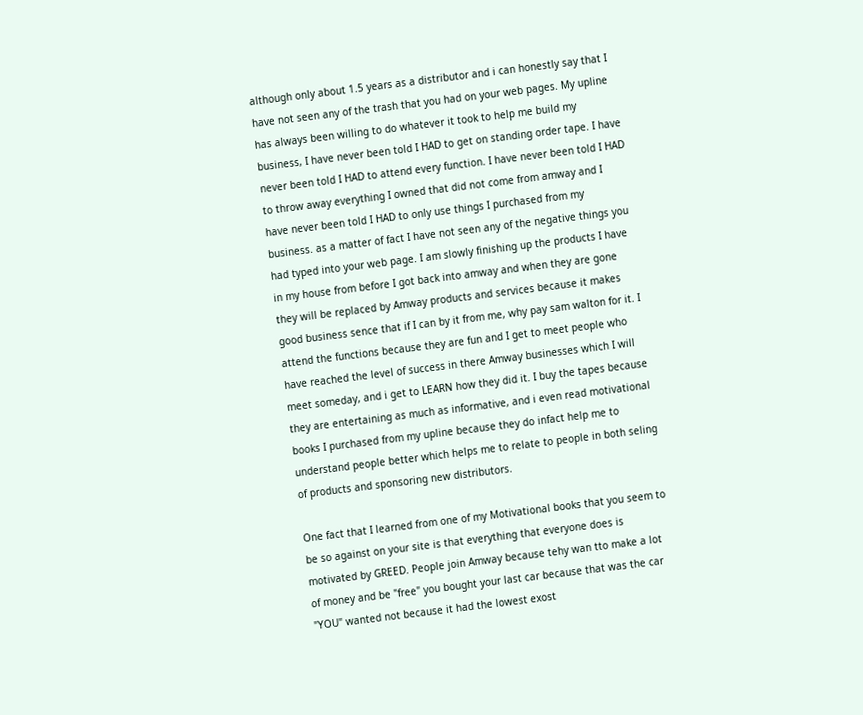although only about 1.5 years as a distributor and i can honestly say that I have not seen any of the trash that you had on your web pages. My upline has always been willing to do whatever it took to help me build my business, I have never been told I HAD to get on standing order tape. I have never been told I HAD to attend every function. I have never been told I HAD to throw away everything I owned that did not come from amway and I have never been told I HAD to only use things I purchased from my business. as a matter of fact I have not seen any of the negative things you had typed into your web page. I am slowly finishing up the products I have in my house from before I got back into amway and when they are gone they will be replaced by Amway products and services because it makes good business sence that if I can by it from me, why pay sam walton for it. I attend the functions because they are fun and I get to meet people who have reached the level of success in there Amway businesses which I will meet someday, and i get to LEARN how they did it. I buy the tapes because they are entertaining as much as informative, and i even read motivational books I purchased from my upline because they do infact help me to understand people better which helps me to relate to people in both seling of products and sponsoring new distributors.

One fact that I learned from one of my Motivational books that you seem to be so against on your site is that everything that everyone does is motivated by GREED. People join Amway because tehy wan tto make a lot of money and be "free" you bought your last car because that was the car "YOU" wanted not because it had the lowest exost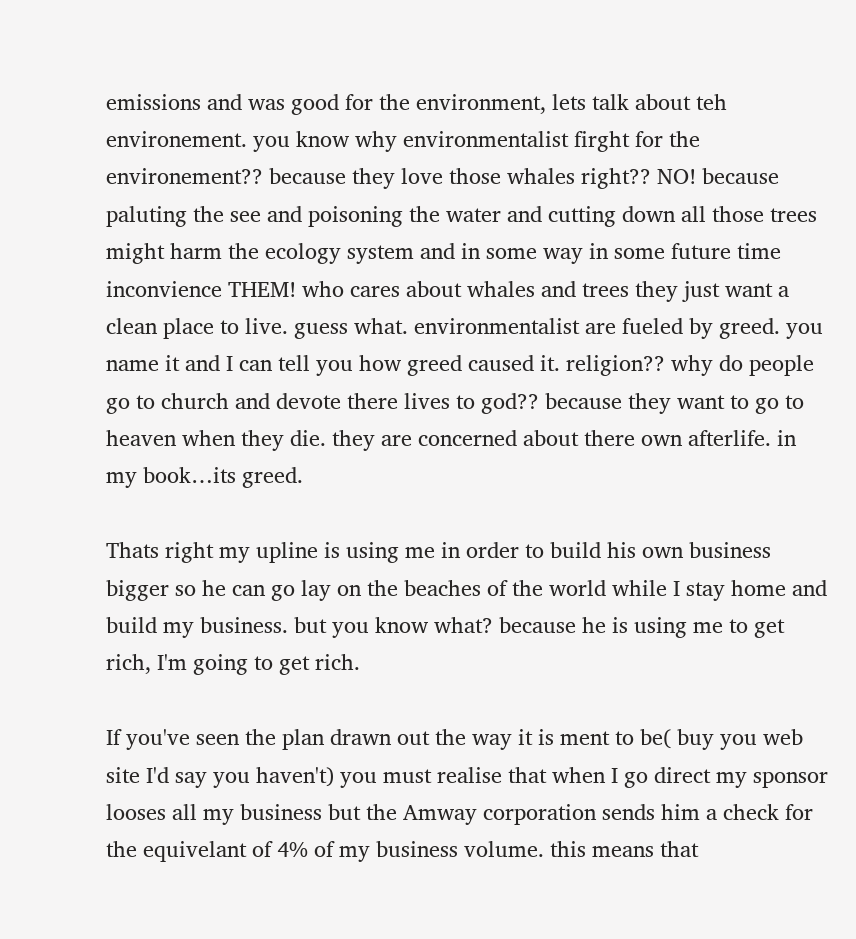emissions and was good for the environment, lets talk about teh environement. you know why environmentalist firght for the environement?? because they love those whales right?? NO! because paluting the see and poisoning the water and cutting down all those trees might harm the ecology system and in some way in some future time inconvience THEM! who cares about whales and trees they just want a clean place to live. guess what. environmentalist are fueled by greed. you name it and I can tell you how greed caused it. religion?? why do people go to church and devote there lives to god?? because they want to go to heaven when they die. they are concerned about there own afterlife. in my book…its greed.

Thats right my upline is using me in order to build his own business bigger so he can go lay on the beaches of the world while I stay home and build my business. but you know what? because he is using me to get rich, I'm going to get rich.

If you've seen the plan drawn out the way it is ment to be( buy you web site I'd say you haven't) you must realise that when I go direct my sponsor looses all my business but the Amway corporation sends him a check for the equivelant of 4% of my business volume. this means that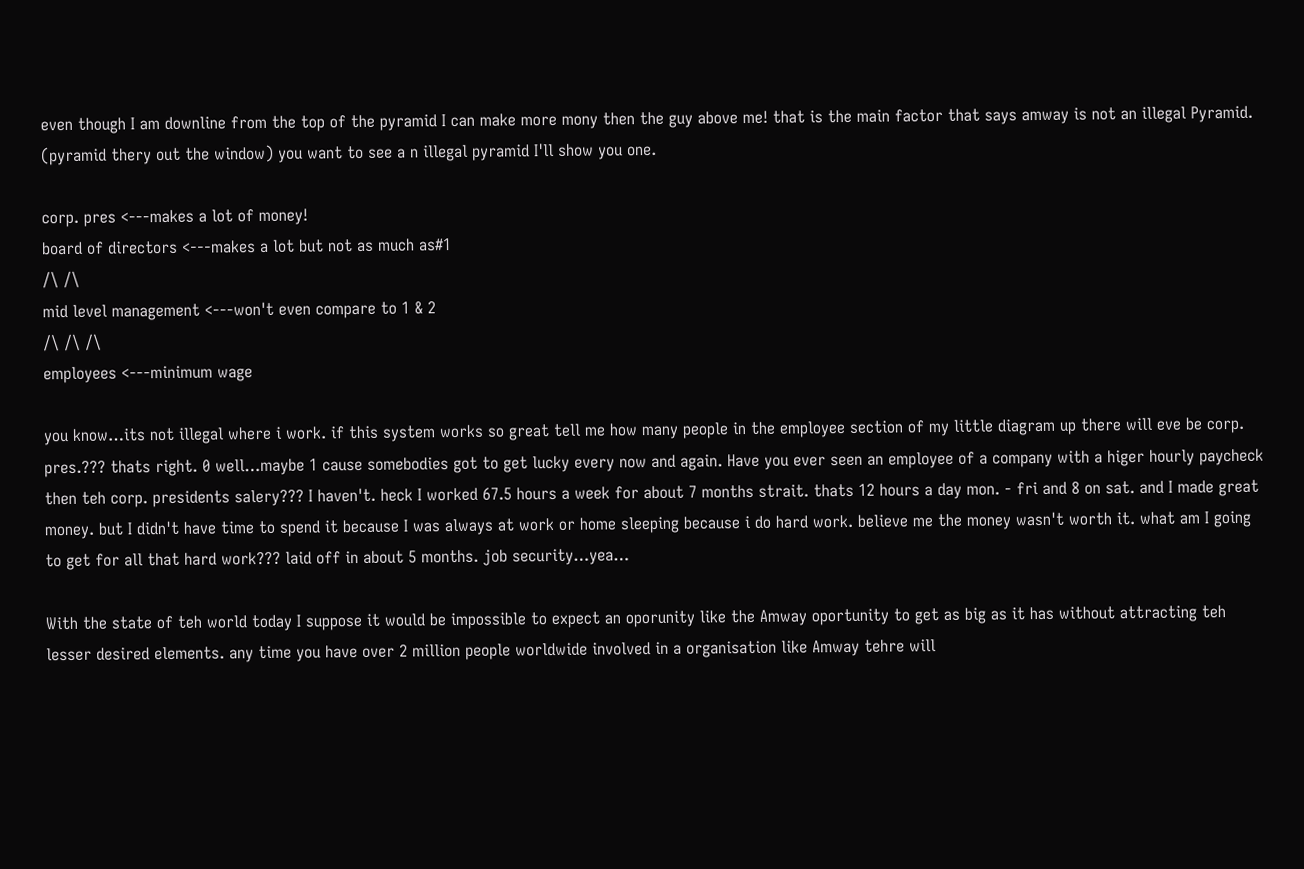even though I am downline from the top of the pyramid I can make more mony then the guy above me! that is the main factor that says amway is not an illegal Pyramid. (pyramid thery out the window) you want to see a n illegal pyramid I'll show you one.

corp. pres <---makes a lot of money!
board of directors <---makes a lot but not as much as#1
/\ /\
mid level management <---won't even compare to 1 & 2
/\ /\ /\
employees <---minimum wage

you know…its not illegal where i work. if this system works so great tell me how many people in the employee section of my little diagram up there will eve be corp. pres.??? thats right. 0 well…maybe 1 cause somebodies got to get lucky every now and again. Have you ever seen an employee of a company with a higer hourly paycheck then teh corp. presidents salery??? I haven't. heck I worked 67.5 hours a week for about 7 months strait. thats 12 hours a day mon. - fri and 8 on sat. and I made great money. but I didn't have time to spend it because I was always at work or home sleeping because i do hard work. believe me the money wasn't worth it. what am I going to get for all that hard work??? laid off in about 5 months. job security…yea…

With the state of teh world today I suppose it would be impossible to expect an oporunity like the Amway oportunity to get as big as it has without attracting teh lesser desired elements. any time you have over 2 million people worldwide involved in a organisation like Amway tehre will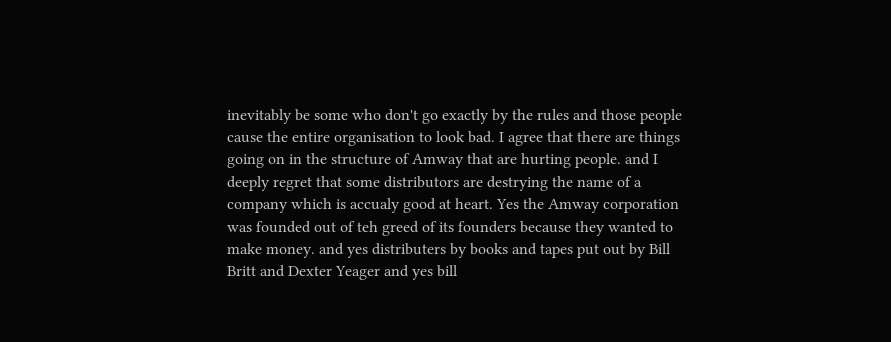inevitably be some who don't go exactly by the rules and those people cause the entire organisation to look bad. I agree that there are things going on in the structure of Amway that are hurting people. and I deeply regret that some distributors are destrying the name of a company which is accualy good at heart. Yes the Amway corporation was founded out of teh greed of its founders because they wanted to make money. and yes distributers by books and tapes put out by Bill Britt and Dexter Yeager and yes bill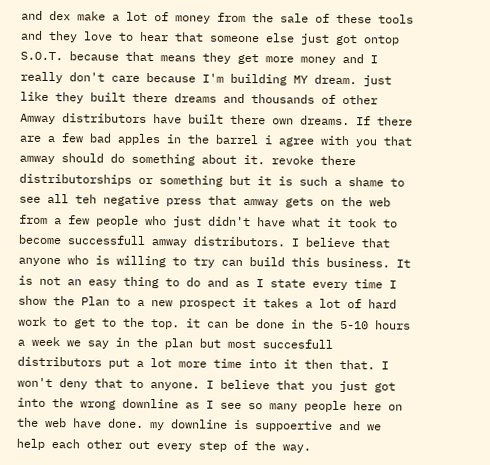and dex make a lot of money from the sale of these tools and they love to hear that someone else just got ontop S.O.T. because that means they get more money and I really don't care because I'm building MY dream. just like they built there dreams and thousands of other Amway distributors have built there own dreams. If there are a few bad apples in the barrel i agree with you that amway should do something about it. revoke there distributorships or something but it is such a shame to see all teh negative press that amway gets on the web from a few people who just didn't have what it took to become successfull amway distributors. I believe that anyone who is willing to try can build this business. It is not an easy thing to do and as I state every time I show the Plan to a new prospect it takes a lot of hard work to get to the top. it can be done in the 5-10 hours a week we say in the plan but most succesfull distributors put a lot more time into it then that. I won't deny that to anyone. I believe that you just got into the wrong downline as I see so many people here on the web have done. my downline is suppoertive and we help each other out every step of the way.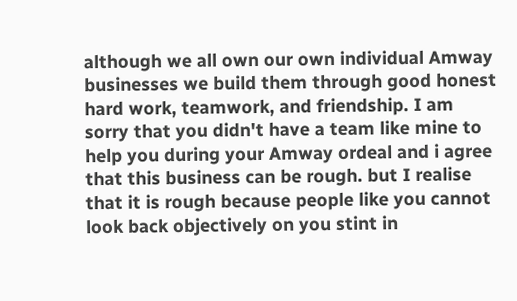although we all own our own individual Amway businesses we build them through good honest hard work, teamwork, and friendship. I am sorry that you didn't have a team like mine to help you during your Amway ordeal and i agree that this business can be rough. but I realise that it is rough because people like you cannot look back objectively on you stint in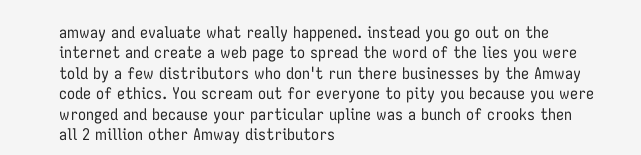amway and evaluate what really happened. instead you go out on the internet and create a web page to spread the word of the lies you were told by a few distributors who don't run there businesses by the Amway code of ethics. You scream out for everyone to pity you because you were wronged and because your particular upline was a bunch of crooks then all 2 million other Amway distributors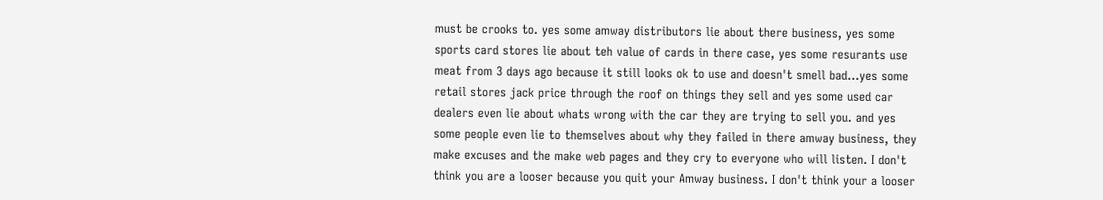must be crooks to. yes some amway distributors lie about there business, yes some sports card stores lie about teh value of cards in there case, yes some resurants use meat from 3 days ago because it still looks ok to use and doesn't smell bad…yes some retail stores jack price through the roof on things they sell and yes some used car dealers even lie about whats wrong with the car they are trying to sell you. and yes some people even lie to themselves about why they failed in there amway business, they make excuses and the make web pages and they cry to everyone who will listen. I don't think you are a looser because you quit your Amway business. I don't think your a looser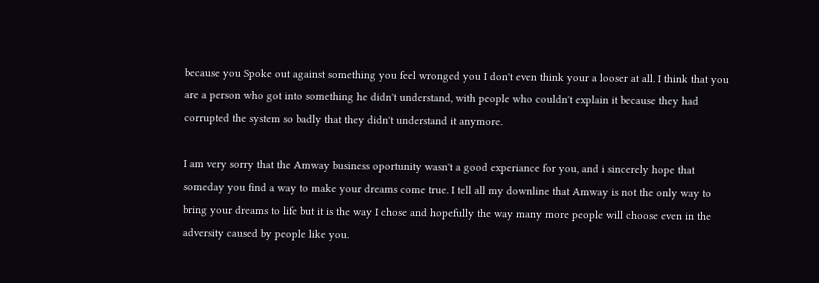because you Spoke out against something you feel wronged you I don't even think your a looser at all. I think that you are a person who got into something he didn't understand, with people who couldn't explain it because they had corrupted the system so badly that they didn't understand it anymore.

I am very sorry that the Amway business oportunity wasn't a good experiance for you, and i sincerely hope that someday you find a way to make your dreams come true. I tell all my downline that Amway is not the only way to bring your dreams to life but it is the way I chose and hopefully the way many more people will choose even in the adversity caused by people like you.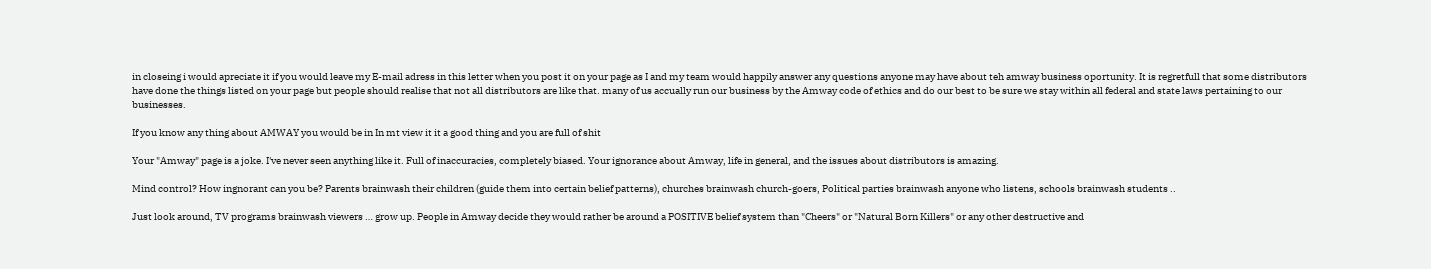in closeing i would apreciate it if you would leave my E-mail adress in this letter when you post it on your page as I and my team would happily answer any questions anyone may have about teh amway business oportunity. It is regretfull that some distributors have done the things listed on your page but people should realise that not all distributors are like that. many of us accually run our business by the Amway code of ethics and do our best to be sure we stay within all federal and state laws pertaining to our businesses.

If you know any thing about AMWAY you would be in In mt view it it a good thing and you are full of shit

Your "Amway" page is a joke. I've never seen anything like it. Full of inaccuracies, completely biased. Your ignorance about Amway, life in general, and the issues about distributors is amazing.

Mind control? How ingnorant can you be? Parents brainwash their children (guide them into certain belief patterns), churches brainwash church-goers, Political parties brainwash anyone who listens, schools brainwash students ..

Just look around, TV programs brainwash viewers … grow up. People in Amway decide they would rather be around a POSITIVE belief system than "Cheers" or "Natural Born Killers" or any other destructive and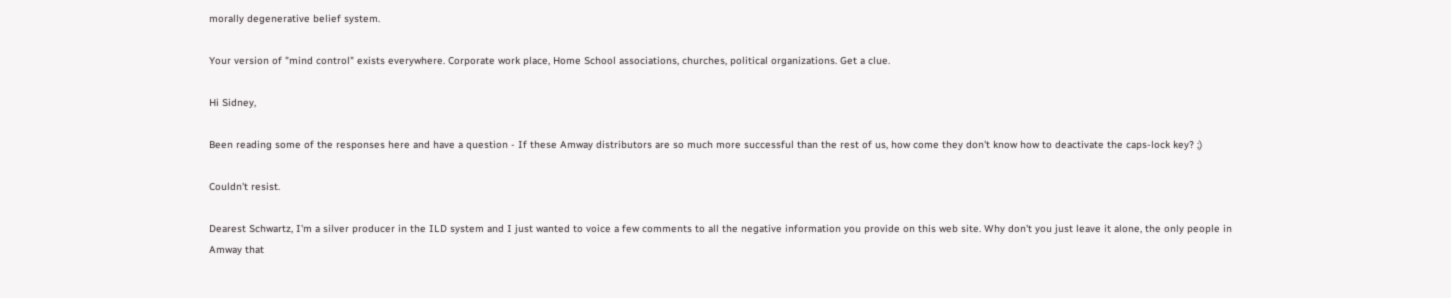morally degenerative belief system.

Your version of "mind control" exists everywhere. Corporate work place, Home School associations, churches, political organizations. Get a clue.

Hi Sidney,

Been reading some of the responses here and have a question - If these Amway distributors are so much more successful than the rest of us, how come they don't know how to deactivate the caps-lock key? ;)

Couldn't resist.

Dearest Schwartz, I'm a silver producer in the ILD system and I just wanted to voice a few comments to all the negative information you provide on this web site. Why don't you just leave it alone, the only people in Amway that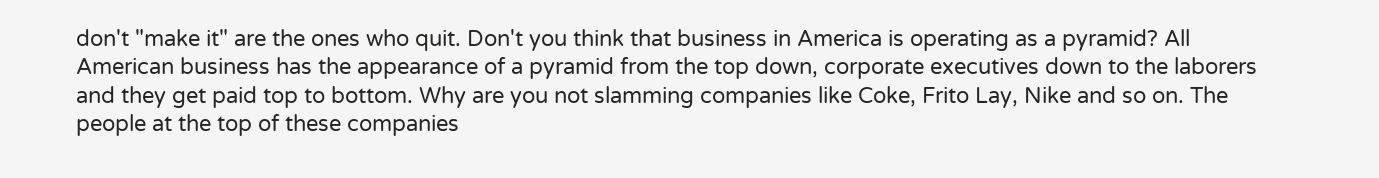don't "make it" are the ones who quit. Don't you think that business in America is operating as a pyramid? All American business has the appearance of a pyramid from the top down, corporate executives down to the laborers and they get paid top to bottom. Why are you not slamming companies like Coke, Frito Lay, Nike and so on. The people at the top of these companies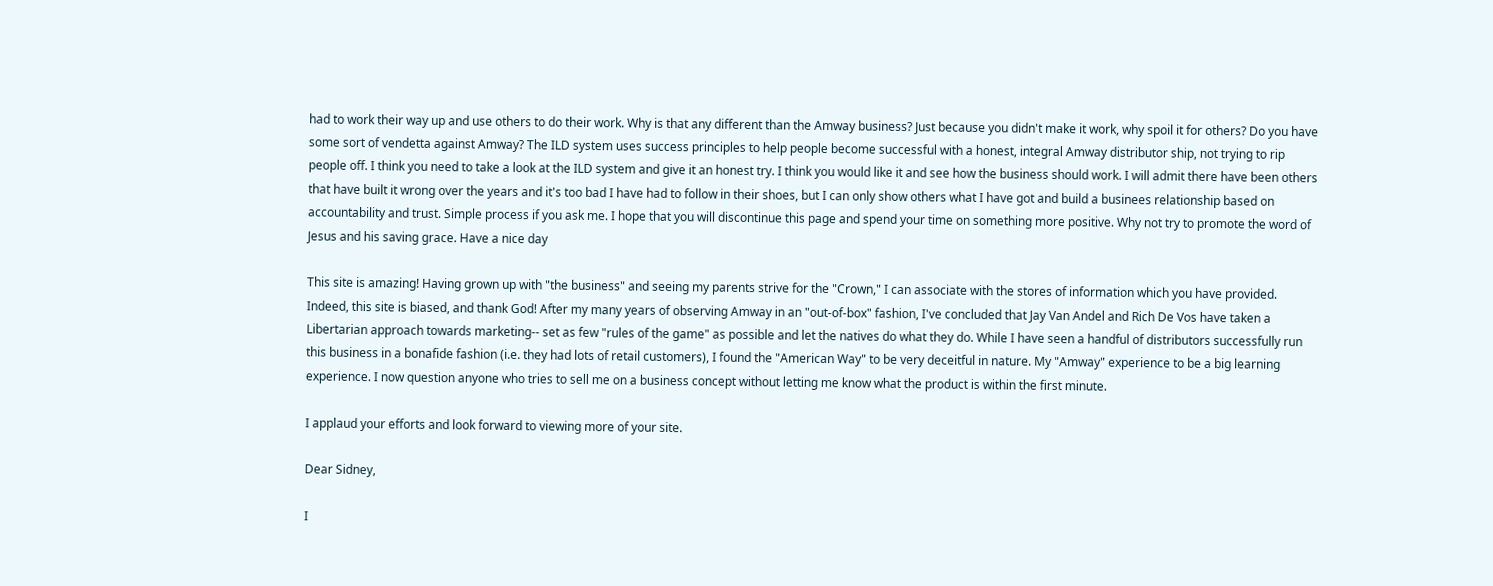had to work their way up and use others to do their work. Why is that any different than the Amway business? Just because you didn't make it work, why spoil it for others? Do you have some sort of vendetta against Amway? The ILD system uses success principles to help people become successful with a honest, integral Amway distributor ship, not trying to rip people off. I think you need to take a look at the ILD system and give it an honest try. I think you would like it and see how the business should work. I will admit there have been others that have built it wrong over the years and it's too bad I have had to follow in their shoes, but I can only show others what I have got and build a businees relationship based on accountability and trust. Simple process if you ask me. I hope that you will discontinue this page and spend your time on something more positive. Why not try to promote the word of Jesus and his saving grace. Have a nice day

This site is amazing! Having grown up with "the business" and seeing my parents strive for the "Crown," I can associate with the stores of information which you have provided. Indeed, this site is biased, and thank God! After my many years of observing Amway in an "out-of-box" fashion, I've concluded that Jay Van Andel and Rich De Vos have taken a Libertarian approach towards marketing-- set as few "rules of the game" as possible and let the natives do what they do. While I have seen a handful of distributors successfully run this business in a bonafide fashion (i.e. they had lots of retail customers), I found the "American Way" to be very deceitful in nature. My "Amway" experience to be a big learning experience. I now question anyone who tries to sell me on a business concept without letting me know what the product is within the first minute.

I applaud your efforts and look forward to viewing more of your site.

Dear Sidney,

I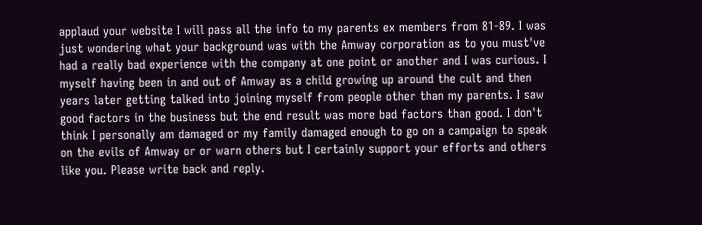applaud your website I will pass all the info to my parents ex members from 81-89. I was just wondering what your background was with the Amway corporation as to you must've had a really bad experience with the company at one point or another and I was curious. I myself having been in and out of Amway as a child growing up around the cult and then years later getting talked into joining myself from people other than my parents. I saw good factors in the business but the end result was more bad factors than good. I don't think I personally am damaged or my family damaged enough to go on a campaign to speak on the evils of Amway or or warn others but I certainly support your efforts and others like you. Please write back and reply.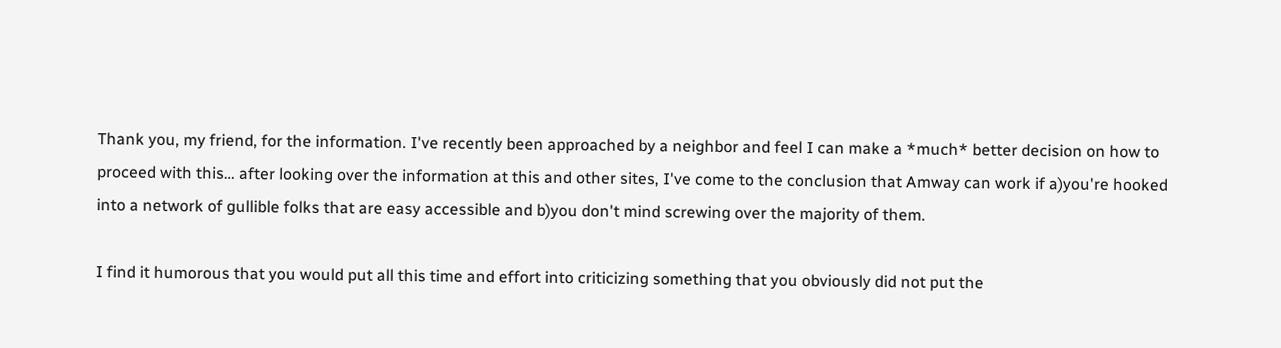Thank you, my friend, for the information. I've recently been approached by a neighbor and feel I can make a *much* better decision on how to proceed with this… after looking over the information at this and other sites, I've come to the conclusion that Amway can work if a)you're hooked into a network of gullible folks that are easy accessible and b)you don't mind screwing over the majority of them.

I find it humorous that you would put all this time and effort into criticizing something that you obviously did not put the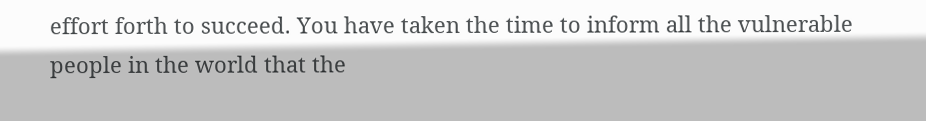effort forth to succeed. You have taken the time to inform all the vulnerable people in the world that the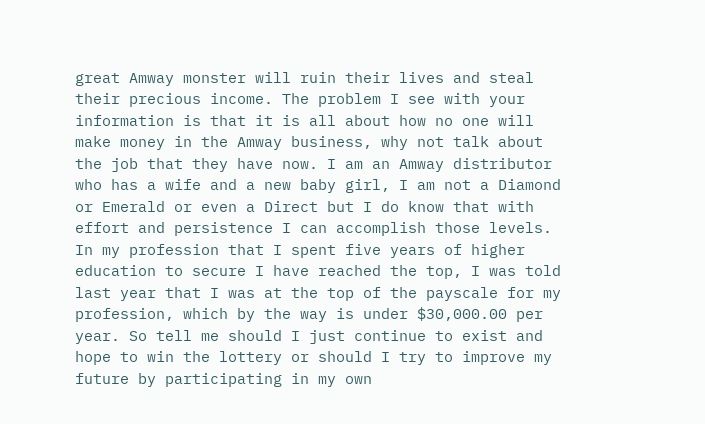great Amway monster will ruin their lives and steal their precious income. The problem I see with your information is that it is all about how no one will make money in the Amway business, why not talk about the job that they have now. I am an Amway distributor who has a wife and a new baby girl, I am not a Diamond or Emerald or even a Direct but I do know that with effort and persistence I can accomplish those levels. In my profession that I spent five years of higher education to secure I have reached the top, I was told last year that I was at the top of the payscale for my profession, which by the way is under $30,000.00 per year. So tell me should I just continue to exist and hope to win the lottery or should I try to improve my future by participating in my own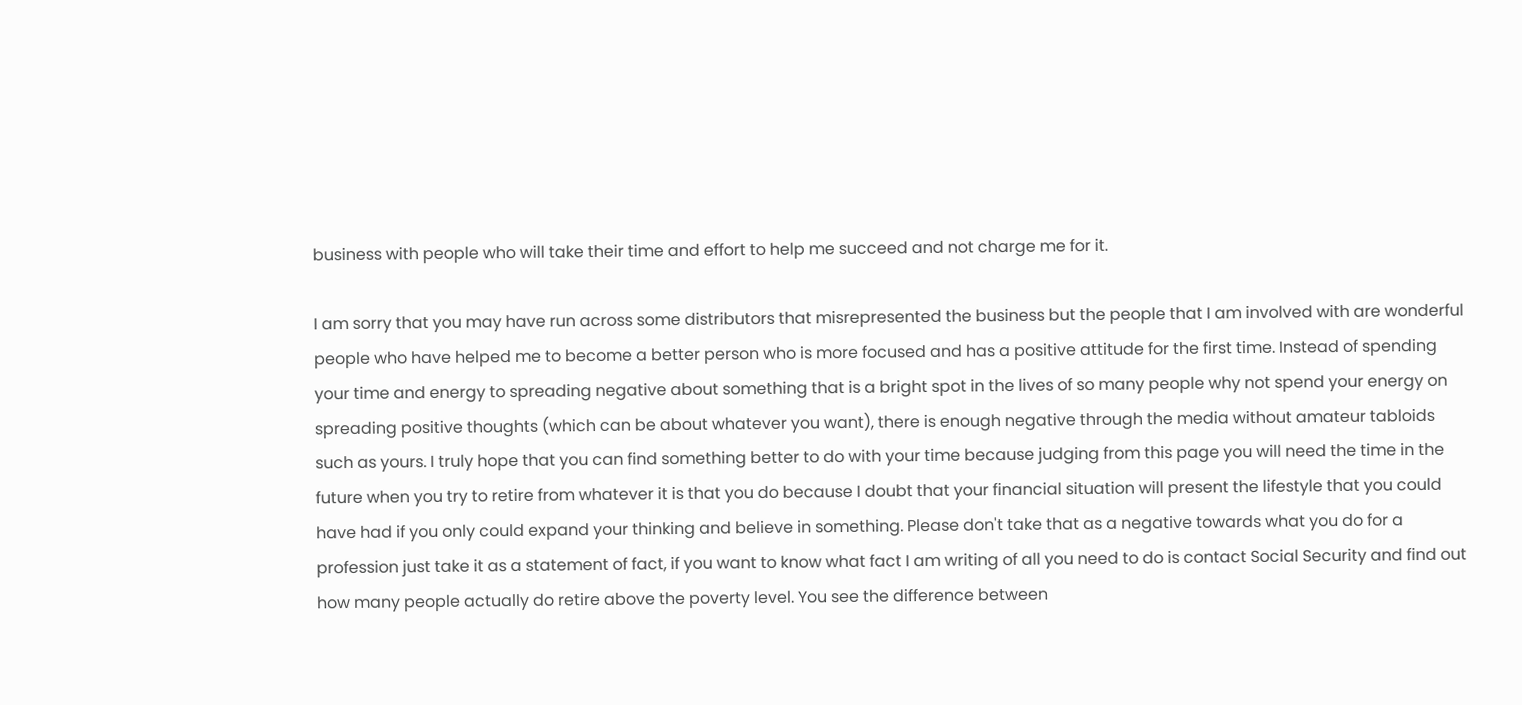business with people who will take their time and effort to help me succeed and not charge me for it.

I am sorry that you may have run across some distributors that misrepresented the business but the people that I am involved with are wonderful people who have helped me to become a better person who is more focused and has a positive attitude for the first time. Instead of spending your time and energy to spreading negative about something that is a bright spot in the lives of so many people why not spend your energy on spreading positive thoughts (which can be about whatever you want), there is enough negative through the media without amateur tabloids such as yours. I truly hope that you can find something better to do with your time because judging from this page you will need the time in the future when you try to retire from whatever it is that you do because I doubt that your financial situation will present the lifestyle that you could have had if you only could expand your thinking and believe in something. Please don't take that as a negative towards what you do for a profession just take it as a statement of fact, if you want to know what fact I am writing of all you need to do is contact Social Security and find out how many people actually do retire above the poverty level. You see the difference between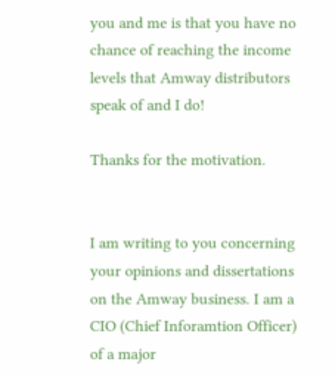you and me is that you have no chance of reaching the income levels that Amway distributors speak of and I do!

Thanks for the motivation.


I am writing to you concerning your opinions and dissertations on the Amway business. I am a CIO (Chief Inforamtion Officer) of a major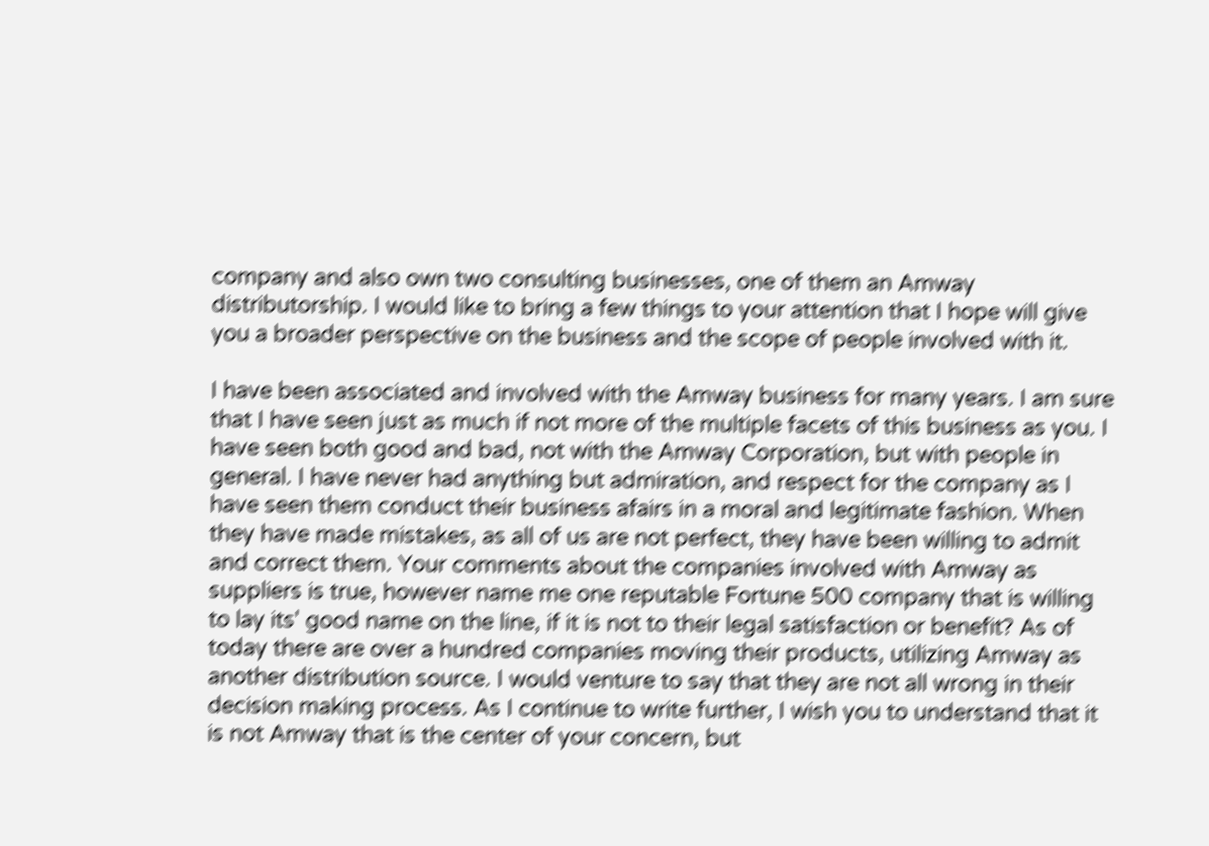company and also own two consulting businesses, one of them an Amway distributorship. I would like to bring a few things to your attention that I hope will give you a broader perspective on the business and the scope of people involved with it.

I have been associated and involved with the Amway business for many years. I am sure that I have seen just as much if not more of the multiple facets of this business as you. I have seen both good and bad, not with the Amway Corporation, but with people in general. I have never had anything but admiration, and respect for the company as I have seen them conduct their business afairs in a moral and legitimate fashion. When they have made mistakes, as all of us are not perfect, they have been willing to admit and correct them. Your comments about the companies involved with Amway as suppliers is true, however name me one reputable Fortune 500 company that is willing to lay its' good name on the line, if it is not to their legal satisfaction or benefit? As of today there are over a hundred companies moving their products, utilizing Amway as another distribution source. I would venture to say that they are not all wrong in their decision making process. As I continue to write further, I wish you to understand that it is not Amway that is the center of your concern, but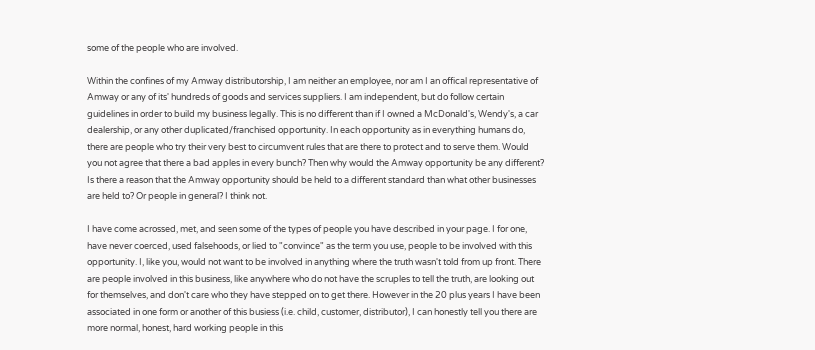some of the people who are involved.

Within the confines of my Amway distributorship, I am neither an employee, nor am I an offical representative of Amway or any of its' hundreds of goods and services suppliers. I am independent, but do follow certain guidelines in order to build my business legally. This is no different than if I owned a McDonald's, Wendy's, a car dealership, or any other duplicated/franchised opportunity. In each opportunity as in everything humans do, there are people who try their very best to circumvent rules that are there to protect and to serve them. Would you not agree that there a bad apples in every bunch? Then why would the Amway opportunity be any different? Is there a reason that the Amway opportunity should be held to a different standard than what other businesses are held to? Or people in general? I think not.

I have come acrossed, met, and seen some of the types of people you have described in your page. I for one, have never coerced, used falsehoods, or lied to "convince" as the term you use, people to be involved with this opportunity. I, like you, would not want to be involved in anything where the truth wasn't told from up front. There are people involved in this business, like anywhere who do not have the scruples to tell the truth, are looking out for themselves, and don't care who they have stepped on to get there. However in the 20 plus years I have been associated in one form or another of this busiess (i.e. child, customer, distributor), I can honestly tell you there are more normal, honest, hard working people in this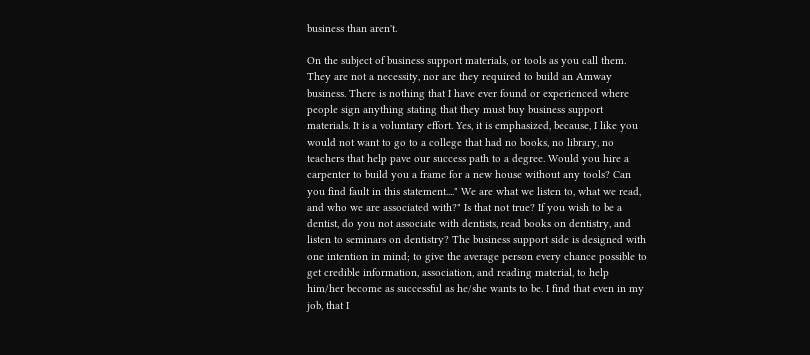business than aren't.

On the subject of business support materials, or tools as you call them. They are not a necessity, nor are they required to build an Amway business. There is nothing that I have ever found or experienced where people sign anything stating that they must buy business support materials. It is a voluntary effort. Yes, it is emphasized, because, I like you would not want to go to a college that had no books, no library, no teachers that help pave our success path to a degree. Would you hire a carpenter to build you a frame for a new house without any tools? Can you find fault in this statement...." We are what we listen to, what we read, and who we are associated with?" Is that not true? If you wish to be a dentist, do you not associate with dentists, read books on dentistry, and listen to seminars on dentistry? The business support side is designed with one intention in mind; to give the average person every chance possible to get credible information, association, and reading material, to help him/her become as successful as he/she wants to be. I find that even in my job, that I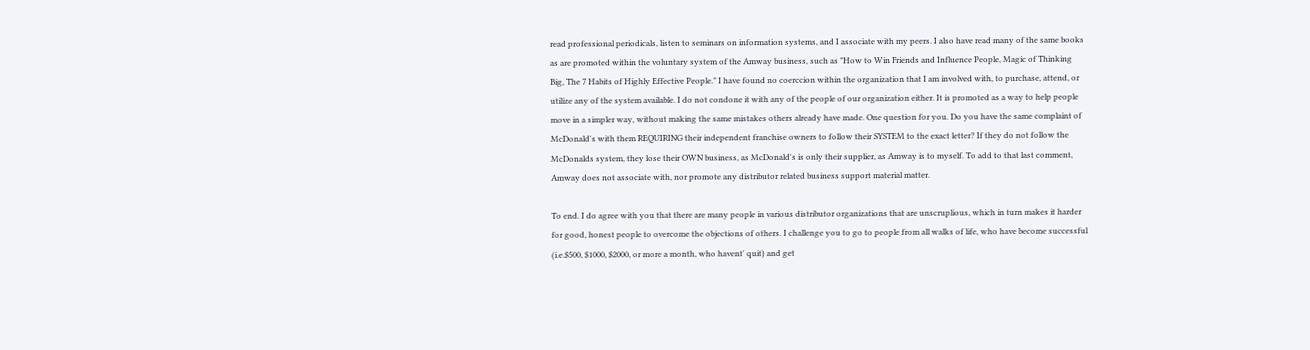read professional periodicals, listen to seminars on information systems, and I associate with my peers. I also have read many of the same books as are promoted within the voluntary system of the Amway business, such as "How to Win Friends and Influence People, Magic of Thinking Big, The 7 Habits of Highly Effective People." I have found no coerccion within the organization that I am involved with, to purchase, attend, or utilize any of the system available. I do not condone it with any of the people of our organization either. It is promoted as a way to help people move in a simpler way, without making the same mistakes others already have made. One question for you. Do you have the same complaint of McDonald's with them REQUIRING their independent franchise owners to follow their SYSTEM to the exact letter? If they do not follow the McDonalds system, they lose their OWN business, as McDonald's is only their supplier, as Amway is to myself. To add to that last comment, Amway does not associate with, nor promote any distributor related business support material matter.

To end. I do agree with you that there are many people in various distributor organizations that are unscruplious, which in turn makes it harder for good, honest people to overcome the objections of others. I challenge you to go to people from all walks of life, who have become successful (i.e.$500, $1000, $2000, or more a month, who havent' quit) and get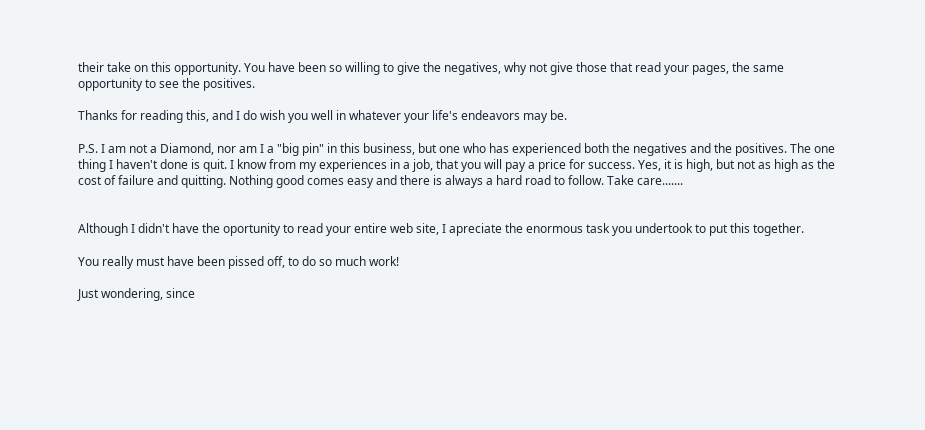their take on this opportunity. You have been so willing to give the negatives, why not give those that read your pages, the same opportunity to see the positives.

Thanks for reading this, and I do wish you well in whatever your life's endeavors may be.

P.S. I am not a Diamond, nor am I a "big pin" in this business, but one who has experienced both the negatives and the positives. The one thing I haven't done is quit. I know from my experiences in a job, that you will pay a price for success. Yes, it is high, but not as high as the cost of failure and quitting. Nothing good comes easy and there is always a hard road to follow. Take care.......


Although I didn't have the oportunity to read your entire web site, I apreciate the enormous task you undertook to put this together.

You really must have been pissed off, to do so much work!

Just wondering, since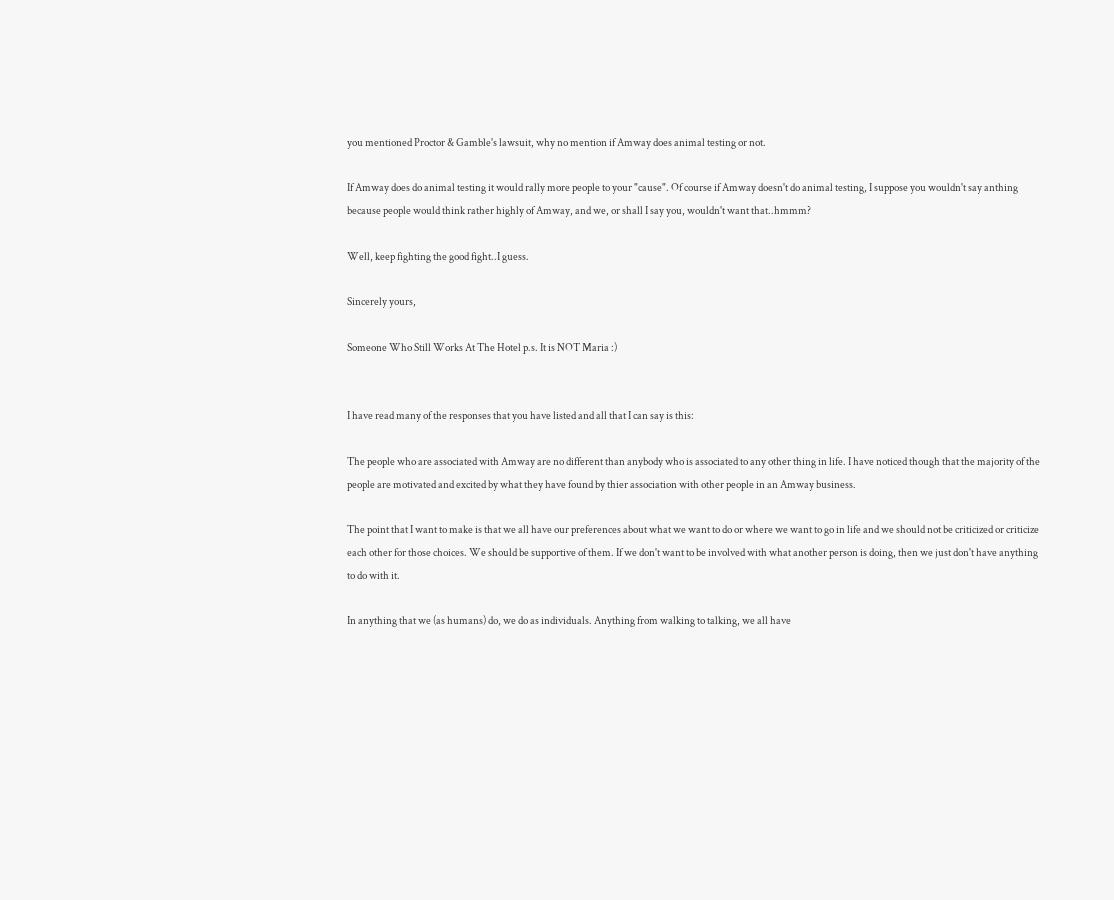you mentioned Proctor & Gamble's lawsuit, why no mention if Amway does animal testing or not.

If Amway does do animal testing it would rally more people to your "cause". Of course if Amway doesn't do animal testing, I suppose you wouldn't say anthing because people would think rather highly of Amway, and we, or shall I say you, wouldn't want that..hmmm?

Well, keep fighting the good fight..I guess.

Sincerely yours,

Someone Who Still Works At The Hotel p.s. It is NOT Maria :)


I have read many of the responses that you have listed and all that I can say is this:

The people who are associated with Amway are no different than anybody who is associated to any other thing in life. I have noticed though that the majority of the people are motivated and excited by what they have found by thier association with other people in an Amway business.

The point that I want to make is that we all have our preferences about what we want to do or where we want to go in life and we should not be criticized or criticize each other for those choices. We should be supportive of them. If we don't want to be involved with what another person is doing, then we just don't have anything to do with it.

In anything that we (as humans) do, we do as individuals. Anything from walking to talking, we all have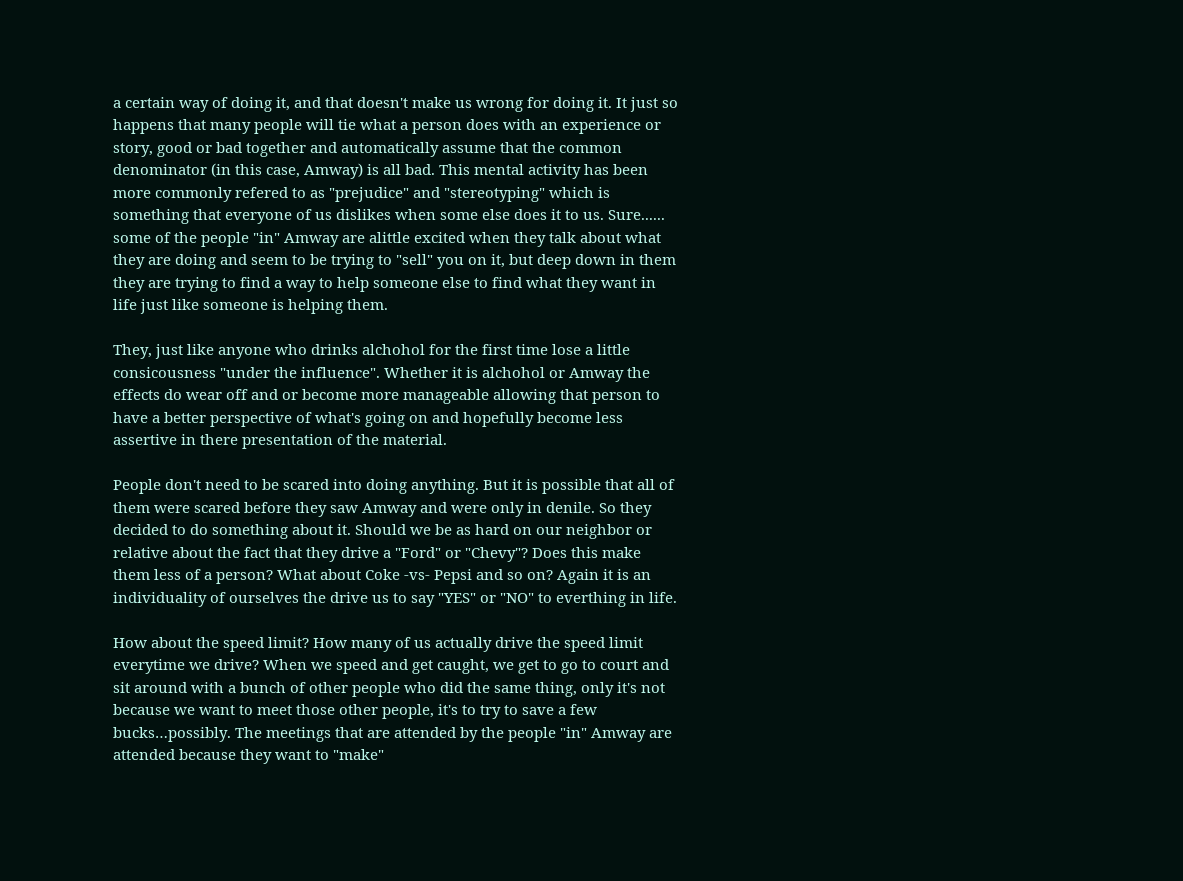a certain way of doing it, and that doesn't make us wrong for doing it. It just so happens that many people will tie what a person does with an experience or story, good or bad together and automatically assume that the common denominator (in this case, Amway) is all bad. This mental activity has been more commonly refered to as "prejudice" and "stereotyping" which is something that everyone of us dislikes when some else does it to us. Sure...... some of the people "in" Amway are alittle excited when they talk about what they are doing and seem to be trying to "sell" you on it, but deep down in them they are trying to find a way to help someone else to find what they want in life just like someone is helping them.

They, just like anyone who drinks alchohol for the first time lose a little consicousness "under the influence". Whether it is alchohol or Amway the effects do wear off and or become more manageable allowing that person to have a better perspective of what's going on and hopefully become less assertive in there presentation of the material.

People don't need to be scared into doing anything. But it is possible that all of them were scared before they saw Amway and were only in denile. So they decided to do something about it. Should we be as hard on our neighbor or relative about the fact that they drive a "Ford" or "Chevy"? Does this make them less of a person? What about Coke -vs- Pepsi and so on? Again it is an individuality of ourselves the drive us to say "YES" or "NO" to everthing in life.

How about the speed limit? How many of us actually drive the speed limit everytime we drive? When we speed and get caught, we get to go to court and sit around with a bunch of other people who did the same thing, only it's not because we want to meet those other people, it's to try to save a few bucks…possibly. The meetings that are attended by the people "in" Amway are attended because they want to "make"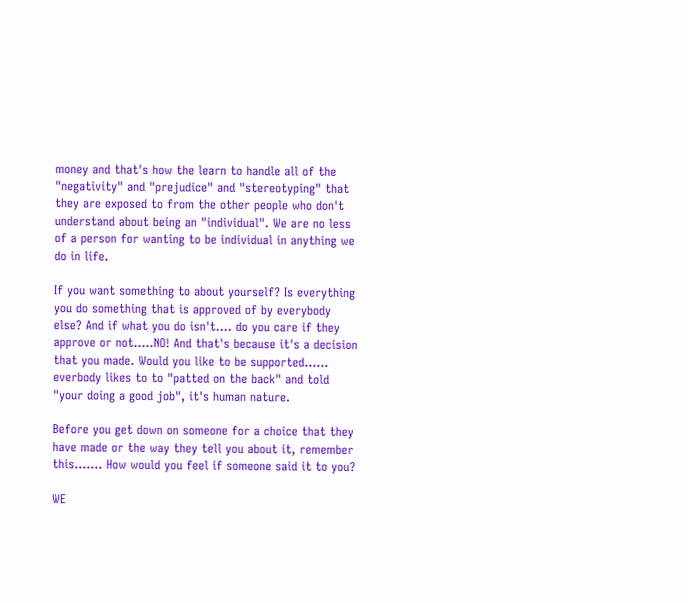money and that's how the learn to handle all of the "negativity" and "prejudice" and "stereotyping" that they are exposed to from the other people who don't understand about being an "individual". We are no less of a person for wanting to be individual in anything we do in life.

If you want something to about yourself? Is everything you do something that is approved of by everybody else? And if what you do isn't.... do you care if they approve or not.....NO! And that's because it's a decision that you made. Would you like to be supported...... everbody likes to to "patted on the back" and told "your doing a good job", it's human nature.

Before you get down on someone for a choice that they have made or the way they tell you about it, remember this....... How would you feel if someone said it to you?

WE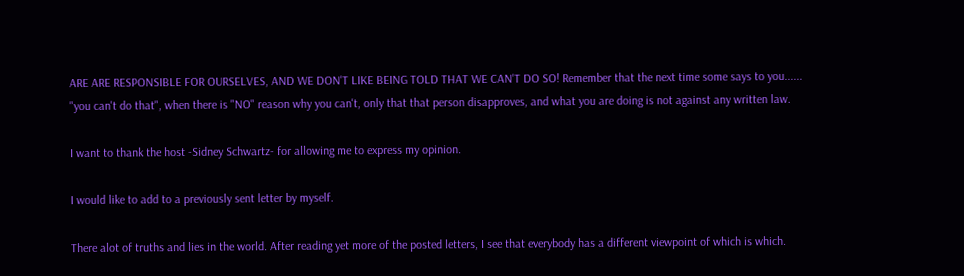ARE ARE RESPONSIBLE FOR OURSELVES, AND WE DON'T LIKE BEING TOLD THAT WE CAN'T DO SO! Remember that the next time some says to you...... "you can't do that", when there is "NO" reason why you can't, only that that person disapproves, and what you are doing is not against any written law.

I want to thank the host -Sidney Schwartz- for allowing me to express my opinion.

I would like to add to a previously sent letter by myself.

There alot of truths and lies in the world. After reading yet more of the posted letters, I see that everybody has a different viewpoint of which is which.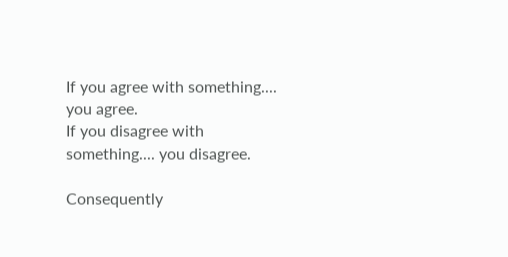If you agree with something.... you agree.
If you disagree with something.... you disagree.

Consequently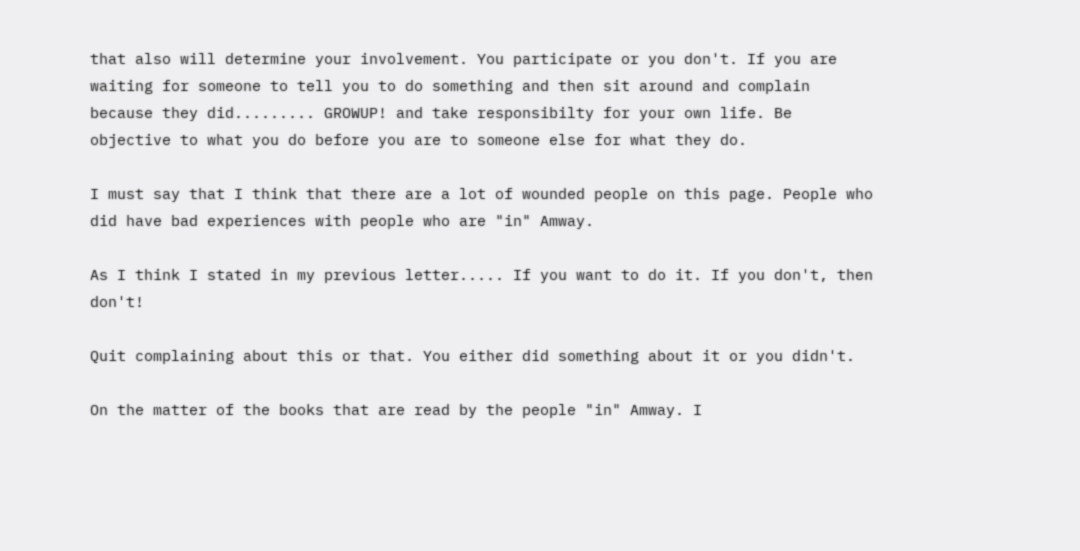that also will determine your involvement. You participate or you don't. If you are waiting for someone to tell you to do something and then sit around and complain because they did......... GROWUP! and take responsibilty for your own life. Be objective to what you do before you are to someone else for what they do.

I must say that I think that there are a lot of wounded people on this page. People who did have bad experiences with people who are "in" Amway.

As I think I stated in my previous letter..... If you want to do it. If you don't, then don't!

Quit complaining about this or that. You either did something about it or you didn't.

On the matter of the books that are read by the people "in" Amway. I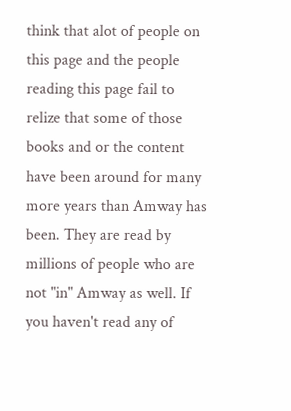think that alot of people on this page and the people reading this page fail to relize that some of those books and or the content have been around for many more years than Amway has been. They are read by millions of people who are not "in" Amway as well. If you haven't read any of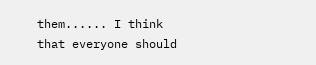them...... I think that everyone should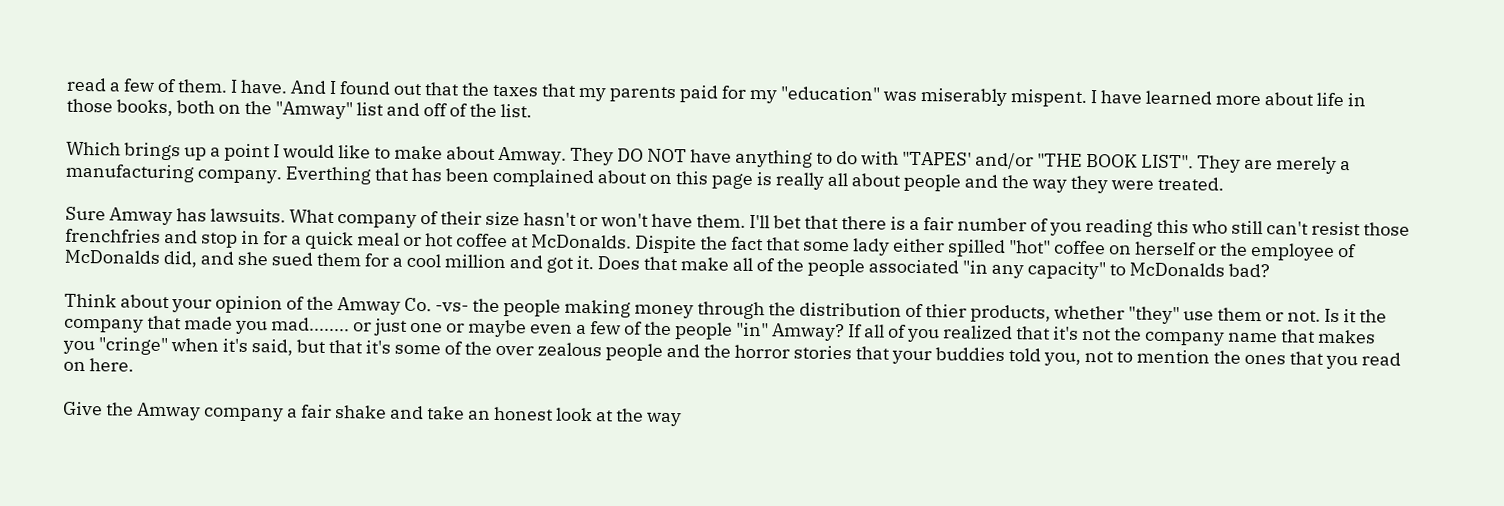read a few of them. I have. And I found out that the taxes that my parents paid for my "education" was miserably mispent. I have learned more about life in those books, both on the "Amway" list and off of the list.

Which brings up a point I would like to make about Amway. They DO NOT have anything to do with "TAPES' and/or "THE BOOK LIST". They are merely a manufacturing company. Everthing that has been complained about on this page is really all about people and the way they were treated.

Sure Amway has lawsuits. What company of their size hasn't or won't have them. I'll bet that there is a fair number of you reading this who still can't resist those frenchfries and stop in for a quick meal or hot coffee at McDonalds. Dispite the fact that some lady either spilled "hot" coffee on herself or the employee of McDonalds did, and she sued them for a cool million and got it. Does that make all of the people associated "in any capacity" to McDonalds bad?

Think about your opinion of the Amway Co. -vs- the people making money through the distribution of thier products, whether "they" use them or not. Is it the company that made you mad........ or just one or maybe even a few of the people "in" Amway? If all of you realized that it's not the company name that makes you "cringe" when it's said, but that it's some of the over zealous people and the horror stories that your buddies told you, not to mention the ones that you read on here.

Give the Amway company a fair shake and take an honest look at the way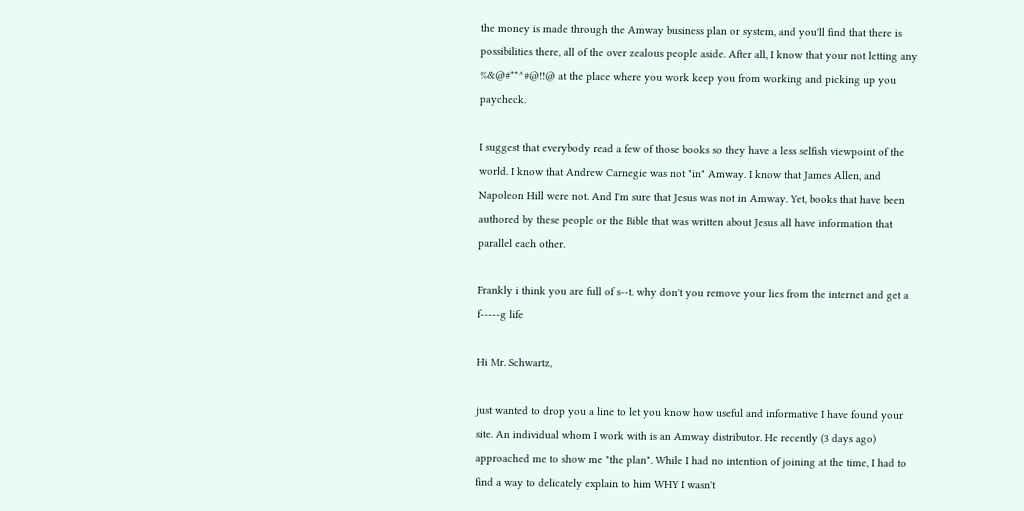the money is made through the Amway business plan or system, and you'll find that there is possibilities there, all of the over zealous people aside. After all, I know that your not letting any %&@#**^#@!!@ at the place where you work keep you from working and picking up you paycheck.

I suggest that everybody read a few of those books so they have a less selfish viewpoint of the world. I know that Andrew Carnegie was not "in" Amway. I know that James Allen, and Napoleon Hill were not. And I'm sure that Jesus was not in Amway. Yet, books that have been authored by these people or the Bible that was written about Jesus all have information that parallel each other.

Frankly i think you are full of s--t. why don't you remove your lies from the internet and get a f-----g life

Hi Mr. Schwartz,

just wanted to drop you a line to let you know how useful and informative I have found your site. An individual whom I work with is an Amway distributor. He recently (3 days ago) approached me to show me "the plan". While I had no intention of joining at the time, I had to find a way to delicately explain to him WHY I wasn't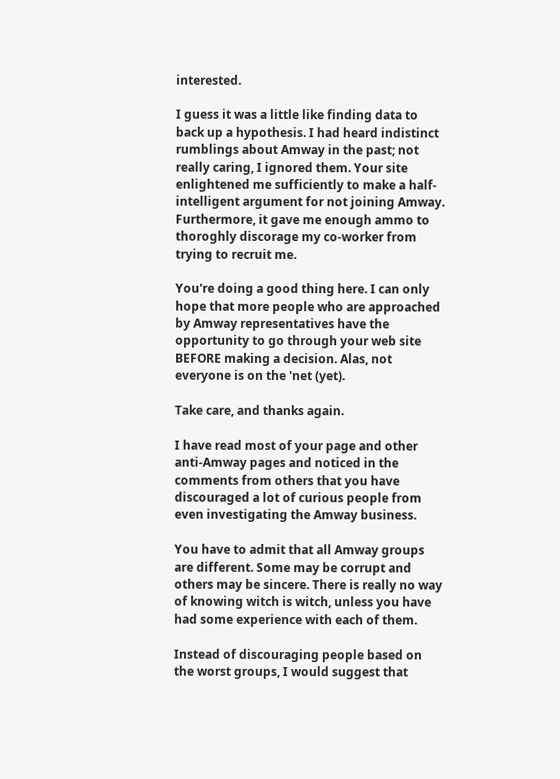interested.

I guess it was a little like finding data to back up a hypothesis. I had heard indistinct rumblings about Amway in the past; not really caring, I ignored them. Your site enlightened me sufficiently to make a half-intelligent argument for not joining Amway. Furthermore, it gave me enough ammo to thoroghly discorage my co-worker from trying to recruit me.

You're doing a good thing here. I can only hope that more people who are approached by Amway representatives have the opportunity to go through your web site BEFORE making a decision. Alas, not everyone is on the 'net (yet).

Take care, and thanks again.

I have read most of your page and other anti-Amway pages and noticed in the comments from others that you have discouraged a lot of curious people from even investigating the Amway business.

You have to admit that all Amway groups are different. Some may be corrupt and others may be sincere. There is really no way of knowing witch is witch, unless you have had some experience with each of them.

Instead of discouraging people based on the worst groups, I would suggest that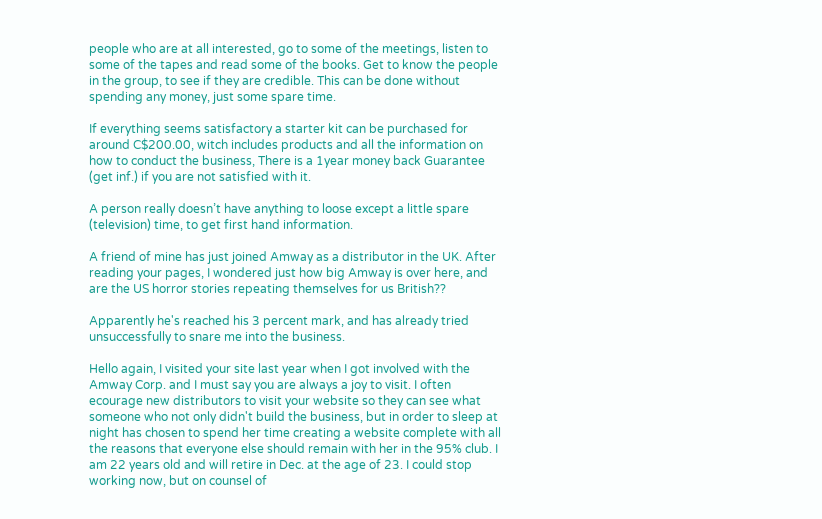people who are at all interested, go to some of the meetings, listen to some of the tapes and read some of the books. Get to know the people in the group, to see if they are credible. This can be done without spending any money, just some spare time.

If everything seems satisfactory a starter kit can be purchased for around C$200.00, witch includes products and all the information on how to conduct the business, There is a 1year money back Guarantee (get inf.) if you are not satisfied with it.

A person really doesn’t have anything to loose except a little spare (television) time, to get first hand information.

A friend of mine has just joined Amway as a distributor in the UK. After reading your pages, I wondered just how big Amway is over here, and are the US horror stories repeating themselves for us British??

Apparently he's reached his 3 percent mark, and has already tried unsuccessfully to snare me into the business.

Hello again, I visited your site last year when I got involved with the Amway Corp. and I must say you are always a joy to visit. I often ecourage new distributors to visit your website so they can see what someone who not only didn't build the business, but in order to sleep at night has chosen to spend her time creating a website complete with all the reasons that everyone else should remain with her in the 95% club. I am 22 years old and will retire in Dec. at the age of 23. I could stop working now, but on counsel of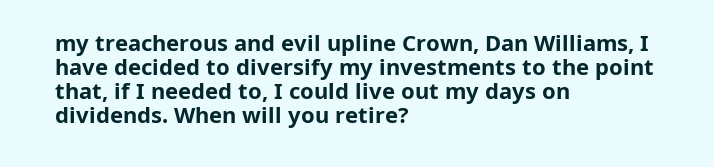my treacherous and evil upline Crown, Dan Williams, I have decided to diversify my investments to the point that, if I needed to, I could live out my days on dividends. When will you retire?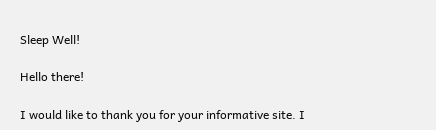Sleep Well!

Hello there!

I would like to thank you for your informative site. I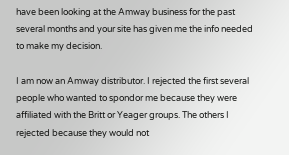have been looking at the Amway business for the past several months and your site has given me the info needed to make my decision.

I am now an Amway distributor. I rejected the first several people who wanted to spondor me because they were affiliated with the Britt or Yeager groups. The others I rejected because they would not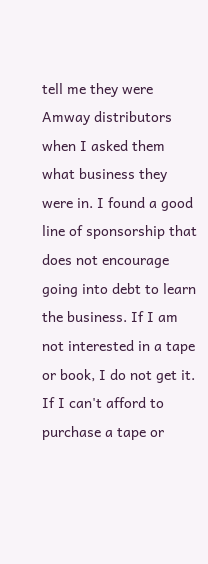tell me they were Amway distributors when I asked them what business they were in. I found a good line of sponsorship that does not encourage going into debt to learn the business. If I am not interested in a tape or book, I do not get it. If I can't afford to purchase a tape or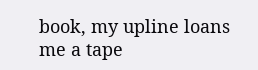book, my upline loans me a tape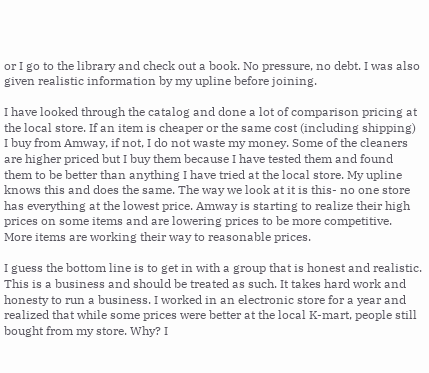or I go to the library and check out a book. No pressure, no debt. I was also given realistic information by my upline before joining.

I have looked through the catalog and done a lot of comparison pricing at the local store. If an item is cheaper or the same cost (including shipping) I buy from Amway, if not, I do not waste my money. Some of the cleaners are higher priced but I buy them because I have tested them and found them to be better than anything I have tried at the local store. My upline knows this and does the same. The way we look at it is this- no one store has everything at the lowest price. Amway is starting to realize their high prices on some items and are lowering prices to be more competitive. More items are working their way to reasonable prices.

I guess the bottom line is to get in with a group that is honest and realistic. This is a business and should be treated as such. It takes hard work and honesty to run a business. I worked in an electronic store for a year and realized that while some prices were better at the local K-mart, people still bought from my store. Why? I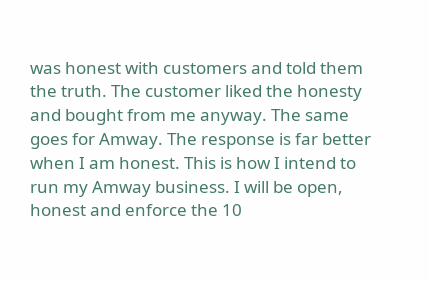was honest with customers and told them the truth. The customer liked the honesty and bought from me anyway. The same goes for Amway. The response is far better when I am honest. This is how I intend to run my Amway business. I will be open, honest and enforce the 10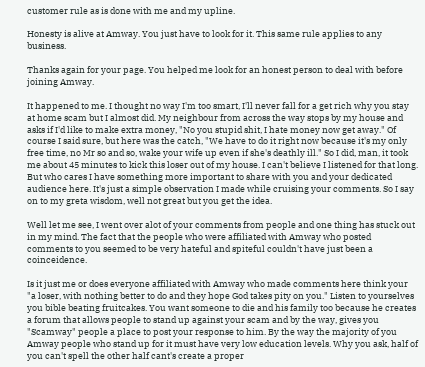customer rule as is done with me and my upline.

Honesty is alive at Amway. You just have to look for it. This same rule applies to any business.

Thanks again for your page. You helped me look for an honest person to deal with before joining Amway.

It happened to me. I thought no way I'm too smart, I'll never fall for a get rich why you stay at home scam but I almost did. My neighbour from across the way stops by my house and asks if I'd like to make extra money, "No you stupid shit, I hate money now get away." Of course I said sure, but here was the catch, "We have to do it right now because it's my only free time, no Mr so and so, wake your wife up even if she's deathly ill." So I did, man, it took me about 45 minutes to kick this loser out of my house. I can't believe I listened for that long. But who cares I have something more important to share with you and your dedicated audience here. It's just a simple observation I made while cruising your comments. So I say on to my greta wisdom, well not great but you get the idea.

Well let me see, I went over alot of your comments from people and one thing has stuck out in my mind. The fact that the people who were affiliated with Amway who posted comments to you seemed to be very hateful and spiteful couldn't have just been a coinceidence.

Is it just me or does everyone affiliated with Amway who made comments here think your "a loser, with nothing better to do and they hope God takes pity on you." Listen to yourselves you bible beating fruitcakes. You want someone to die and his family too because he creates a forum that allows people to stand up against your scam and by the way, gives you "Scamway" people a place to post your response to him. By the way the majority of you Amway people who stand up for it must have very low education levels. Why you ask, half of you can't spell the other half cant's create a proper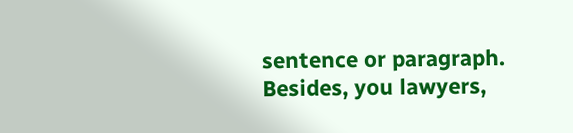sentence or paragraph. Besides, you lawyers,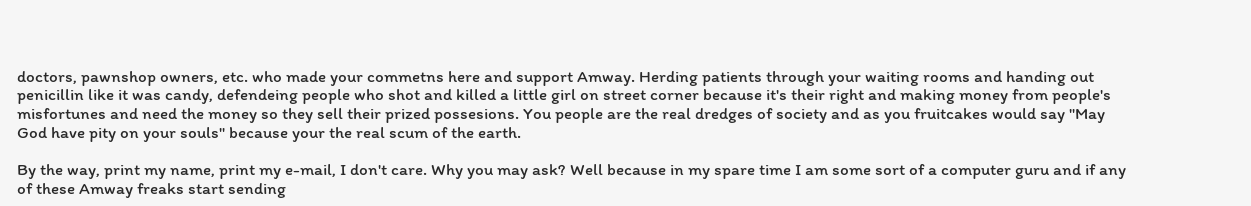doctors, pawnshop owners, etc. who made your commetns here and support Amway. Herding patients through your waiting rooms and handing out penicillin like it was candy, defendeing people who shot and killed a little girl on street corner because it's their right and making money from people's misfortunes and need the money so they sell their prized possesions. You people are the real dredges of society and as you fruitcakes would say "May God have pity on your souls" because your the real scum of the earth.

By the way, print my name, print my e-mail, I don't care. Why you may ask? Well because in my spare time I am some sort of a computer guru and if any of these Amway freaks start sending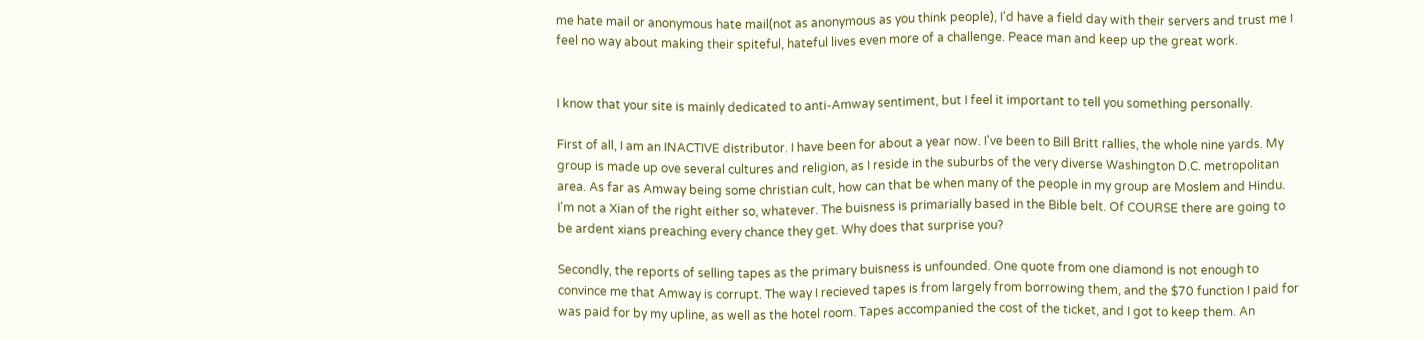me hate mail or anonymous hate mail(not as anonymous as you think people), I'd have a field day with their servers and trust me I feel no way about making their spiteful, hateful lives even more of a challenge. Peace man and keep up the great work.


I know that your site is mainly dedicated to anti-Amway sentiment, but I feel it important to tell you something personally.

First of all, I am an INACTIVE distributor. I have been for about a year now. I've been to Bill Britt rallies, the whole nine yards. My group is made up ove several cultures and religion, as I reside in the suburbs of the very diverse Washington D.C. metropolitan area. As far as Amway being some christian cult, how can that be when many of the people in my group are Moslem and Hindu. I'm not a Xian of the right either so, whatever. The buisness is primarially based in the Bible belt. Of COURSE there are going to be ardent xians preaching every chance they get. Why does that surprise you?

Secondly, the reports of selling tapes as the primary buisness is unfounded. One quote from one diamond is not enough to convince me that Amway is corrupt. The way I recieved tapes is from largely from borrowing them, and the $70 function I paid for was paid for by my upline, as well as the hotel room. Tapes accompanied the cost of the ticket, and I got to keep them. An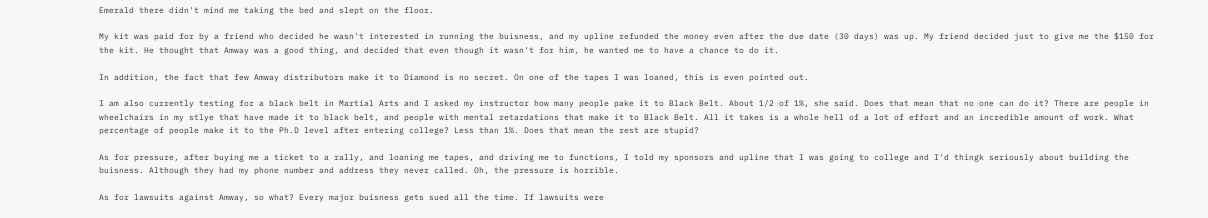Emerald there didn't mind me taking the bed and slept on the floor.

My kit was paid for by a friend who decided he wasn't interested in running the buisness, and my upline refunded the money even after the due date (30 days) was up. My friend decided just to give me the $150 for the kit. He thought that Amway was a good thing, and decided that even though it wasn't for him, he wanted me to have a chance to do it.

In addition, the fact that few Amway distributors make it to Diamond is no secret. On one of the tapes I was loaned, this is even pointed out.

I am also currently testing for a black belt in Martial Arts and I asked my instructor how many people pake it to Black Belt. About 1/2 of 1%, she said. Does that mean that no one can do it? There are people in wheelchairs in my stlye that have made it to black belt, and people with mental retardations that make it to Black Belt. All it takes is a whole hell of a lot of effort and an incredible amount of work. What percentage of people make it to the Ph.D level after entering college? Less than 1%. Does that mean the rest are stupid?

As for pressure, after buying me a ticket to a rally, and loaning me tapes, and driving me to functions, I told my sponsors and upline that I was going to college and I'd thingk seriously about building the buisness. Although they had my phone number and address they never called. Oh, the pressure is horrible.

As for lawsuits against Amway, so what? Every major buisness gets sued all the time. If lawsuits were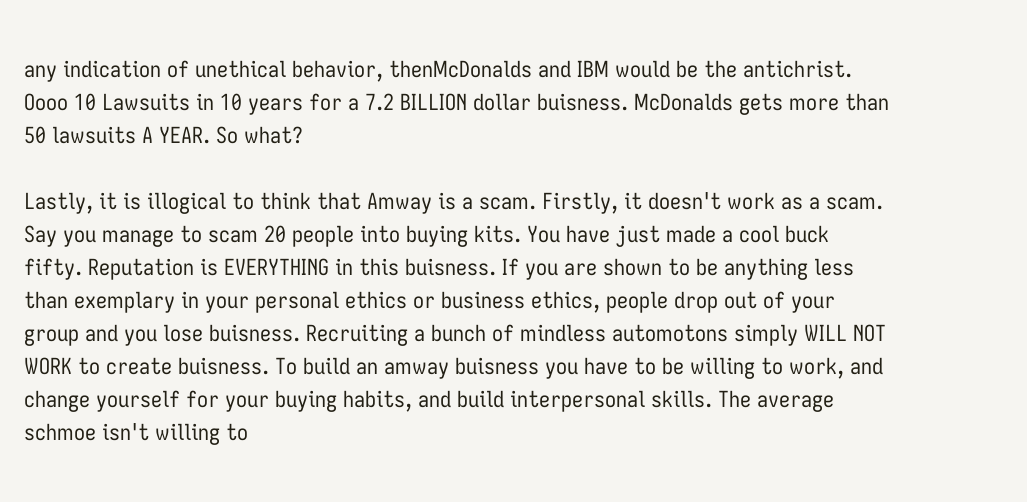any indication of unethical behavior, thenMcDonalds and IBM would be the antichrist. Oooo 10 Lawsuits in 10 years for a 7.2 BILLION dollar buisness. McDonalds gets more than 50 lawsuits A YEAR. So what?

Lastly, it is illogical to think that Amway is a scam. Firstly, it doesn't work as a scam. Say you manage to scam 20 people into buying kits. You have just made a cool buck fifty. Reputation is EVERYTHING in this buisness. If you are shown to be anything less than exemplary in your personal ethics or business ethics, people drop out of your group and you lose buisness. Recruiting a bunch of mindless automotons simply WILL NOT WORK to create buisness. To build an amway buisness you have to be willing to work, and change yourself for your buying habits, and build interpersonal skills. The average schmoe isn't willing to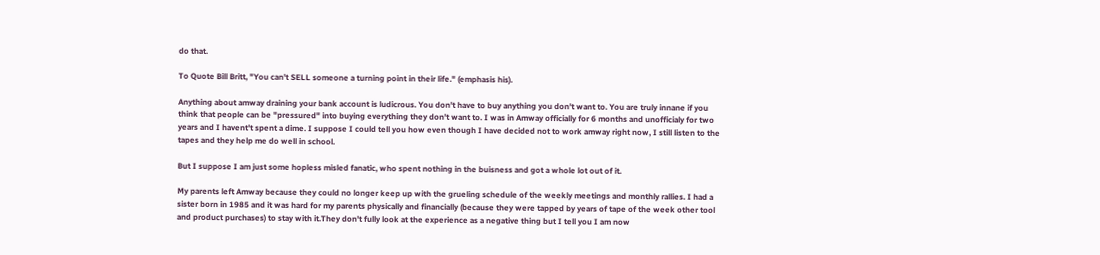do that.

To Quote Bill Britt, "You can't SELL someone a turning point in their life." (emphasis his).

Anything about amway draining your bank account is ludicrous. You don't have to buy anything you don't want to. You are truly innane if you think that people can be "pressured" into buying everything they don't want to. I was in Amway officially for 6 months and unofficialy for two years and I havent't spent a dime. I suppose I could tell you how even though I have decided not to work amway right now, I still listen to the tapes and they help me do well in school.

But I suppose I am just some hopless misled fanatic, who spent nothing in the buisness and got a whole lot out of it.

My parents left Amway because they could no longer keep up with the grueling schedule of the weekly meetings and monthly rallies. I had a sister born in 1985 and it was hard for my parents physically and financially (because they were tapped by years of tape of the week other tool and product purchases) to stay with it.They don't fully look at the experience as a negative thing but I tell you I am now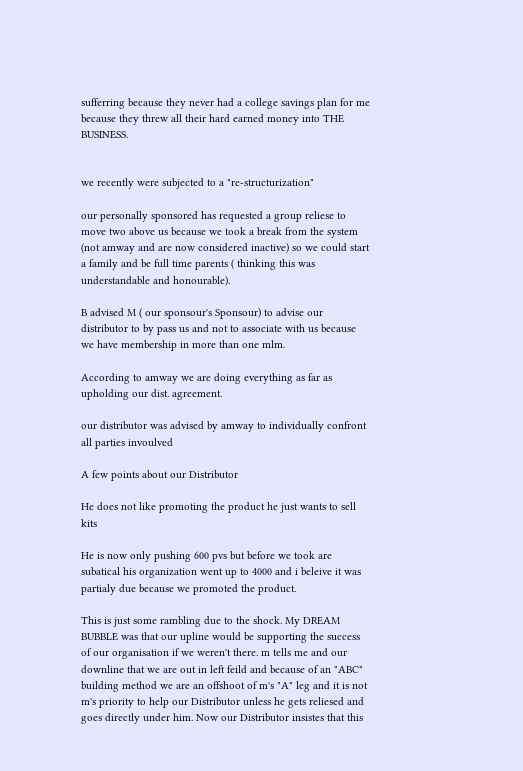sufferring because they never had a college savings plan for me because they threw all their hard earned money into THE BUSINESS.


we recently were subjected to a "re-structurization"

our personally sponsored has requested a group reliese to move two above us because we took a break from the system (not amway and are now considered inactive) so we could start a family and be full time parents ( thinking this was understandable and honourable).

B advised M ( our sponsour's Sponsour) to advise our distributor to by pass us and not to associate with us because we have membership in more than one mlm.

According to amway we are doing everything as far as upholding our dist. agreement.

our distributor was advised by amway to individually confront all parties invoulved

A few points about our Distributor

He does not like promoting the product he just wants to sell kits

He is now only pushing 600 pvs but before we took are subatical his organization went up to 4000 and i beleive it was partialy due because we promoted the product.

This is just some rambling due to the shock. My DREAM BUBBLE was that our upline would be supporting the success of our organisation if we weren't there. m tells me and our downline that we are out in left feild and because of an "ABC" building method we are an offshoot of m's "A" leg and it is not m's priority to help our Distributor unless he gets reliesed and goes directly under him. Now our Distributor insistes that this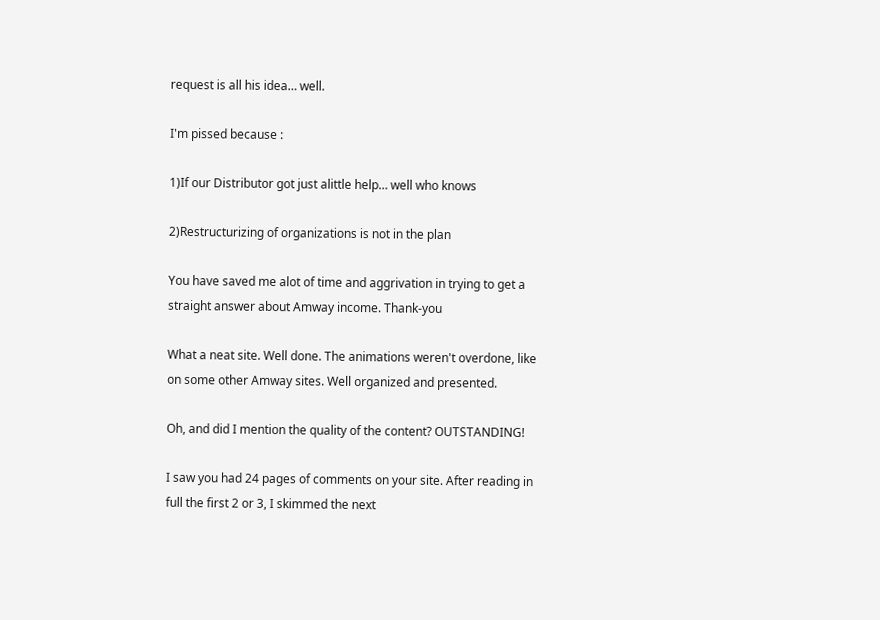request is all his idea… well.

I'm pissed because :

1)If our Distributor got just alittle help… well who knows

2)Restructurizing of organizations is not in the plan

You have saved me alot of time and aggrivation in trying to get a straight answer about Amway income. Thank-you

What a neat site. Well done. The animations weren't overdone, like on some other Amway sites. Well organized and presented.

Oh, and did I mention the quality of the content? OUTSTANDING!

I saw you had 24 pages of comments on your site. After reading in full the first 2 or 3, I skimmed the next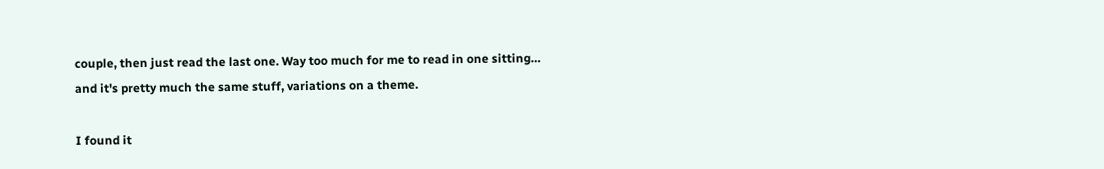couple, then just read the last one. Way too much for me to read in one sitting… and it's pretty much the same stuff, variations on a theme.

I found it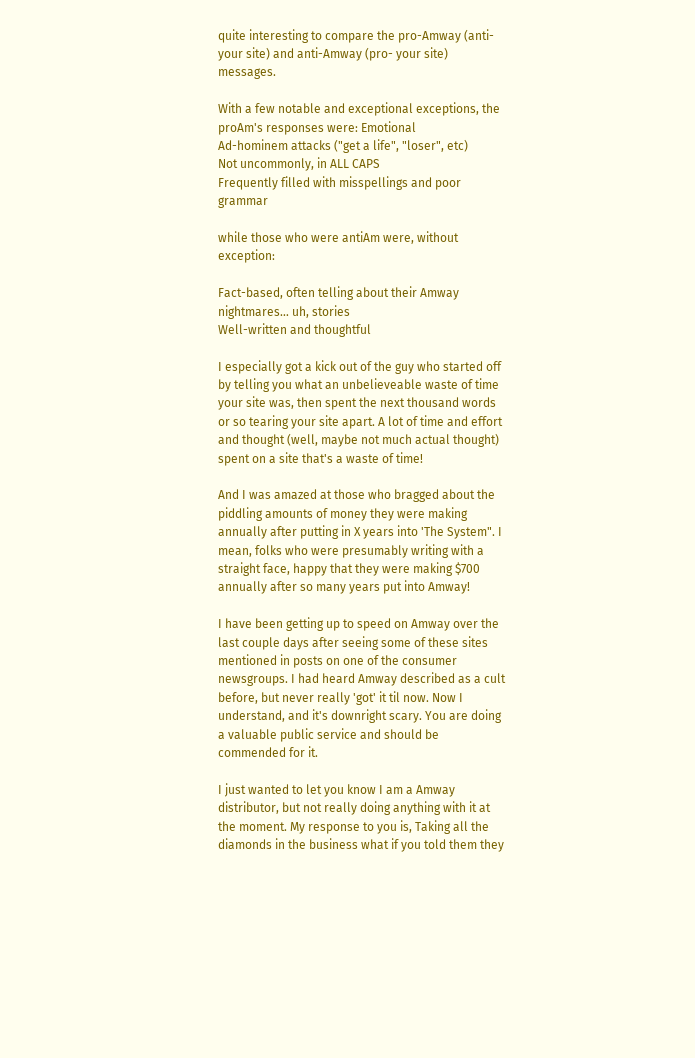quite interesting to compare the pro-Amway (anti-your site) and anti-Amway (pro- your site) messages.

With a few notable and exceptional exceptions, the proAm's responses were: Emotional
Ad-hominem attacks ("get a life", "loser", etc)
Not uncommonly, in ALL CAPS
Frequently filled with misspellings and poor grammar

while those who were antiAm were, without exception:

Fact-based, often telling about their Amway nightmares… uh, stories
Well-written and thoughtful

I especially got a kick out of the guy who started off by telling you what an unbelieveable waste of time your site was, then spent the next thousand words or so tearing your site apart. A lot of time and effort and thought (well, maybe not much actual thought) spent on a site that's a waste of time!

And I was amazed at those who bragged about the piddling amounts of money they were making annually after putting in X years into 'The System". I mean, folks who were presumably writing with a straight face, happy that they were making $700 annually after so many years put into Amway!

I have been getting up to speed on Amway over the last couple days after seeing some of these sites mentioned in posts on one of the consumer newsgroups. I had heard Amway described as a cult before, but never really 'got' it til now. Now I understand, and it's downright scary. You are doing a valuable public service and should be commended for it.

I just wanted to let you know I am a Amway distributor, but not really doing anything with it at the moment. My response to you is, Taking all the diamonds in the business what if you told them they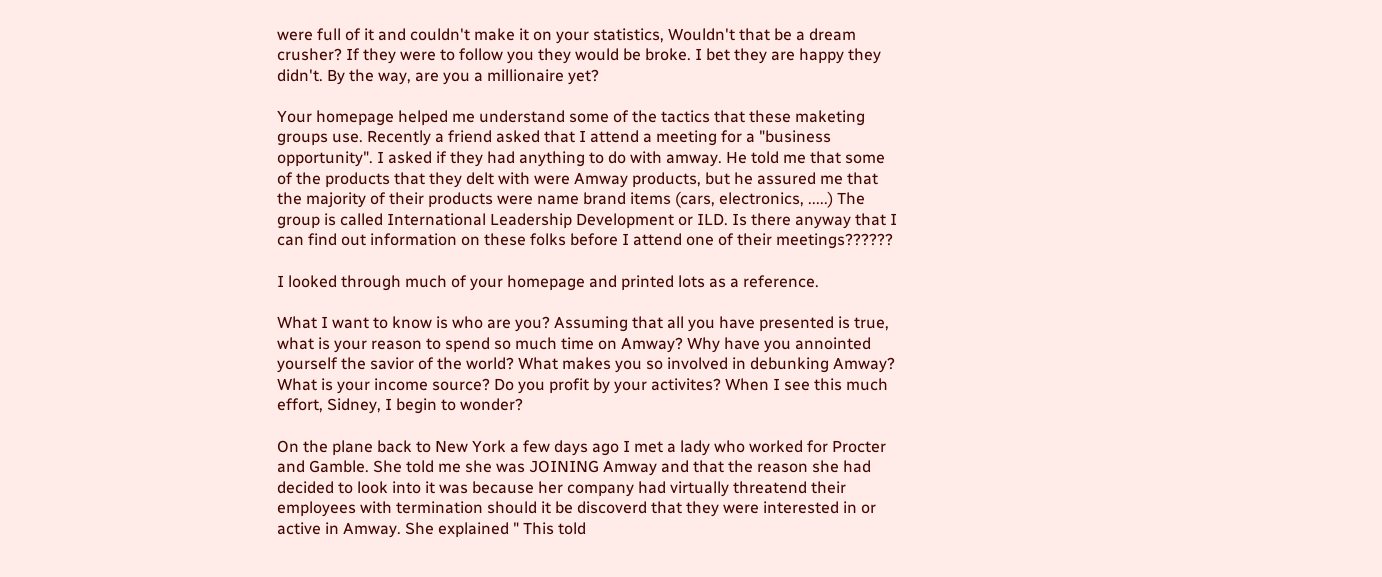were full of it and couldn't make it on your statistics, Wouldn't that be a dream crusher? If they were to follow you they would be broke. I bet they are happy they didn't. By the way, are you a millionaire yet?

Your homepage helped me understand some of the tactics that these maketing groups use. Recently a friend asked that I attend a meeting for a "business opportunity". I asked if they had anything to do with amway. He told me that some of the products that they delt with were Amway products, but he assured me that the majority of their products were name brand items (cars, electronics, .....) The group is called International Leadership Development or ILD. Is there anyway that I can find out information on these folks before I attend one of their meetings??????

I looked through much of your homepage and printed lots as a reference.

What I want to know is who are you? Assuming that all you have presented is true, what is your reason to spend so much time on Amway? Why have you annointed yourself the savior of the world? What makes you so involved in debunking Amway? What is your income source? Do you profit by your activites? When I see this much effort, Sidney, I begin to wonder?

On the plane back to New York a few days ago I met a lady who worked for Procter and Gamble. She told me she was JOINING Amway and that the reason she had decided to look into it was because her company had virtually threatend their employees with termination should it be discoverd that they were interested in or active in Amway. She explained " This told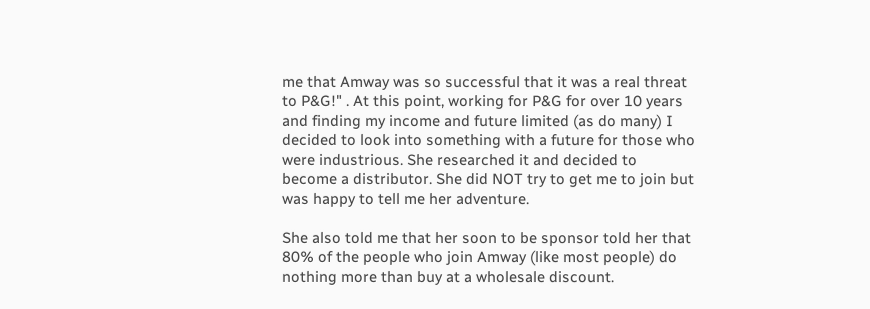me that Amway was so successful that it was a real threat to P&G!" . At this point, working for P&G for over 10 years and finding my income and future limited (as do many) I decided to look into something with a future for those who were industrious. She researched it and decided to become a distributor. She did NOT try to get me to join but was happy to tell me her adventure.

She also told me that her soon to be sponsor told her that 80% of the people who join Amway (like most people) do nothing more than buy at a wholesale discount.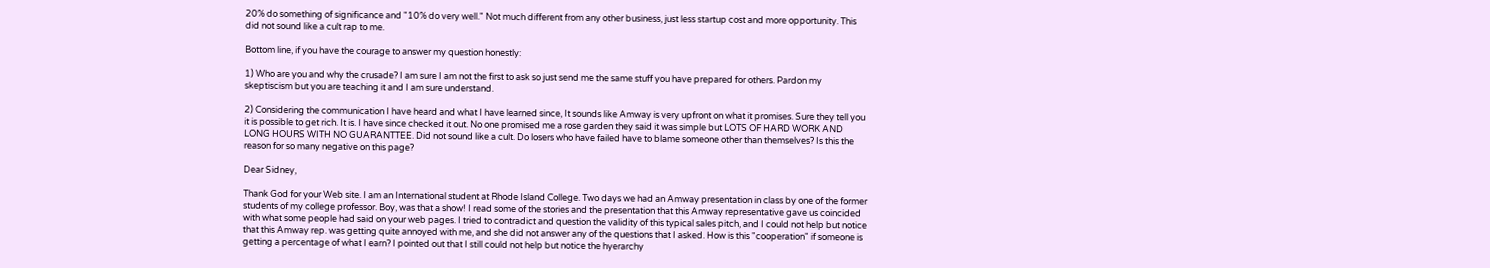20% do something of significance and "10% do very well." Not much different from any other business, just less startup cost and more opportunity. This did not sound like a cult rap to me.

Bottom line, if you have the courage to answer my question honestly:

1) Who are you and why the crusade? I am sure I am not the first to ask so just send me the same stuff you have prepared for others. Pardon my skeptiscism but you are teaching it and I am sure understand.

2) Considering the communication I have heard and what I have learned since, It sounds like Amway is very upfront on what it promises. Sure they tell you it is possible to get rich. It is. I have since checked it out. No one promised me a rose garden they said it was simple but LOTS OF HARD WORK AND LONG HOURS WITH NO GUARANTTEE. Did not sound like a cult. Do losers who have failed have to blame someone other than themselves? Is this the reason for so many negative on this page?

Dear Sidney,

Thank God for your Web site. I am an International student at Rhode Island College. Two days we had an Amway presentation in class by one of the former students of my college professor. Boy, was that a show! I read some of the stories and the presentation that this Amway representative gave us coincided with what some people had said on your web pages. I tried to contradict and question the validity of this typical sales pitch, and I could not help but notice that this Amway rep. was getting quite annoyed with me, and she did not answer any of the questions that I asked. How is this "cooperation" if someone is getting a percentage of what I earn? I pointed out that I still could not help but notice the hyerarchy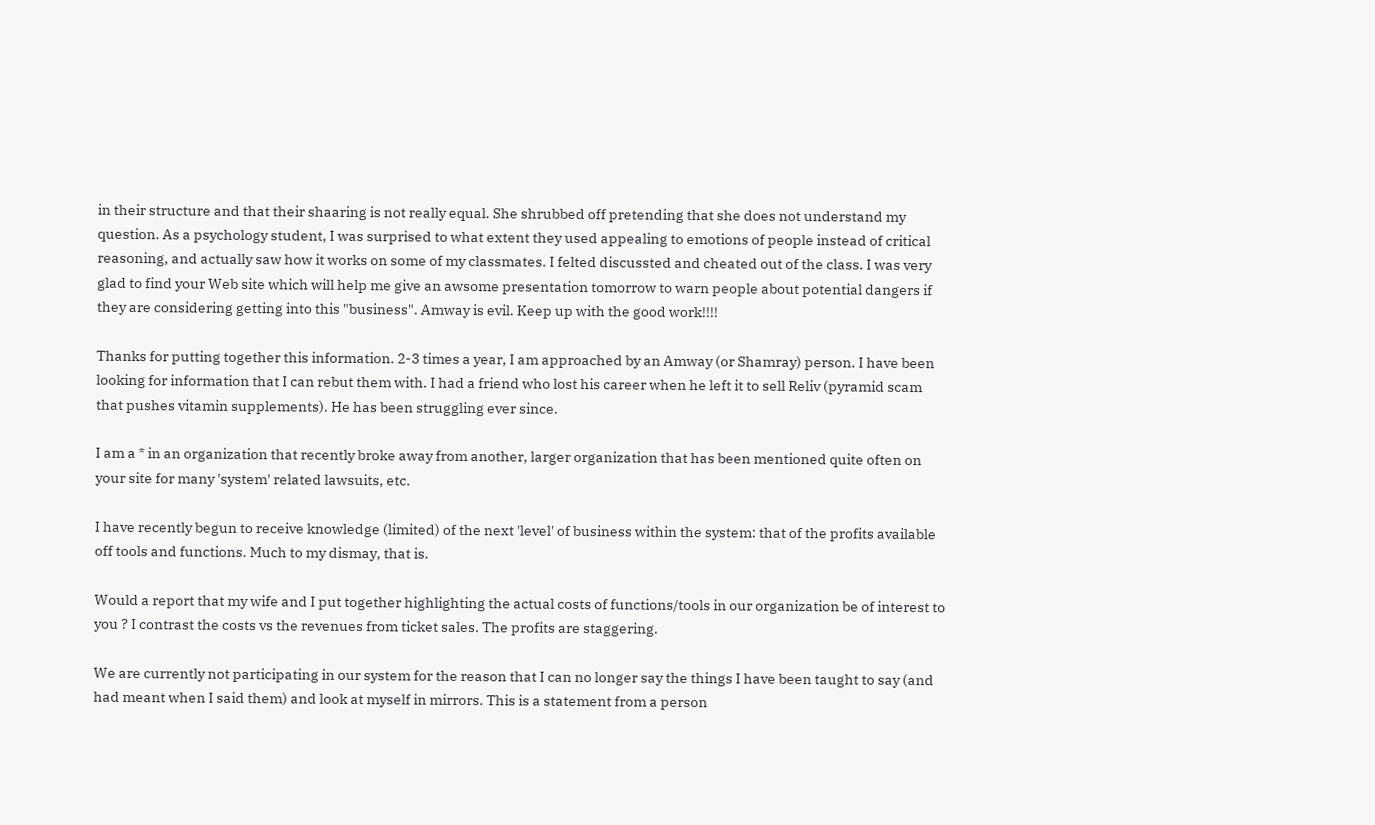in their structure and that their shaaring is not really equal. She shrubbed off pretending that she does not understand my question. As a psychology student, I was surprised to what extent they used appealing to emotions of people instead of critical reasoning, and actually saw how it works on some of my classmates. I felted discussted and cheated out of the class. I was very glad to find your Web site which will help me give an awsome presentation tomorrow to warn people about potential dangers if they are considering getting into this "business". Amway is evil. Keep up with the good work!!!!

Thanks for putting together this information. 2-3 times a year, I am approached by an Amway (or Shamray) person. I have been looking for information that I can rebut them with. I had a friend who lost his career when he left it to sell Reliv (pyramid scam that pushes vitamin supplements). He has been struggling ever since.

I am a * in an organization that recently broke away from another, larger organization that has been mentioned quite often on your site for many 'system' related lawsuits, etc.

I have recently begun to receive knowledge (limited) of the next 'level' of business within the system: that of the profits available off tools and functions. Much to my dismay, that is.

Would a report that my wife and I put together highlighting the actual costs of functions/tools in our organization be of interest to you ? I contrast the costs vs the revenues from ticket sales. The profits are staggering.

We are currently not participating in our system for the reason that I can no longer say the things I have been taught to say (and had meant when I said them) and look at myself in mirrors. This is a statement from a person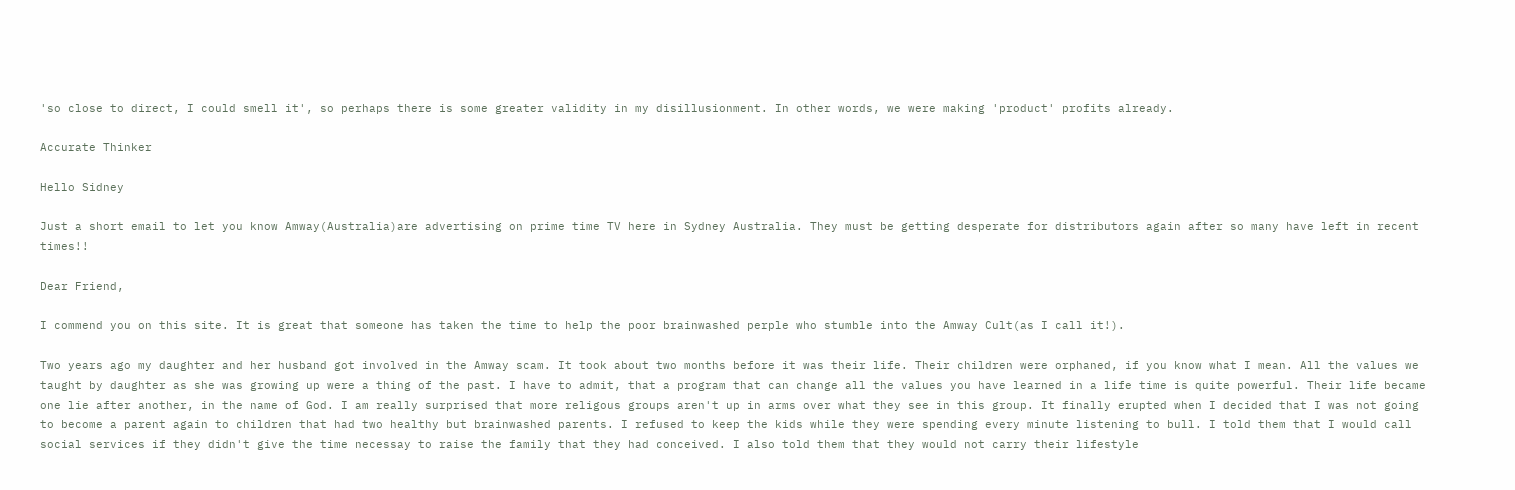'so close to direct, I could smell it', so perhaps there is some greater validity in my disillusionment. In other words, we were making 'product' profits already.

Accurate Thinker

Hello Sidney

Just a short email to let you know Amway(Australia)are advertising on prime time TV here in Sydney Australia. They must be getting desperate for distributors again after so many have left in recent times!!

Dear Friend,

I commend you on this site. It is great that someone has taken the time to help the poor brainwashed perple who stumble into the Amway Cult(as I call it!).

Two years ago my daughter and her husband got involved in the Amway scam. It took about two months before it was their life. Their children were orphaned, if you know what I mean. All the values we taught by daughter as she was growing up were a thing of the past. I have to admit, that a program that can change all the values you have learned in a life time is quite powerful. Their life became one lie after another, in the name of God. I am really surprised that more religous groups aren't up in arms over what they see in this group. It finally erupted when I decided that I was not going to become a parent again to children that had two healthy but brainwashed parents. I refused to keep the kids while they were spending every minute listening to bull. I told them that I would call social services if they didn't give the time necessay to raise the family that they had conceived. I also told them that they would not carry their lifestyle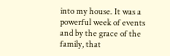into my house. It was a powerful week of events and by the grace of the family, that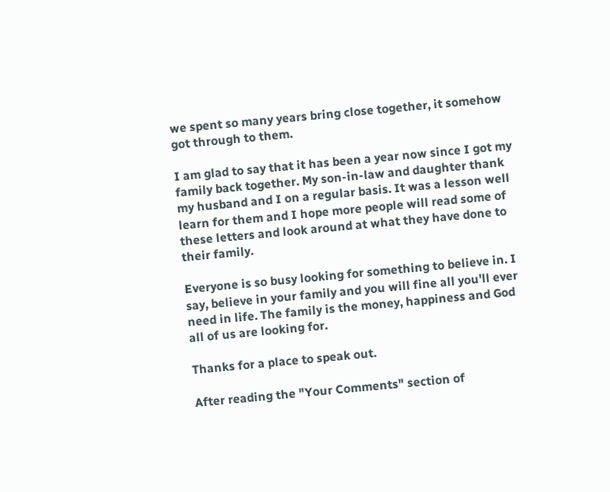we spent so many years bring close together, it somehow got through to them.

I am glad to say that it has been a year now since I got my family back together. My son-in-law and daughter thank my husband and I on a regular basis. It was a lesson well learn for them and I hope more people will read some of these letters and look around at what they have done to their family.

Everyone is so busy looking for something to believe in. I say, believe in your family and you will fine all you'll ever need in life. The family is the money, happiness and God all of us are looking for.

Thanks for a place to speak out.

After reading the "Your Comments" section of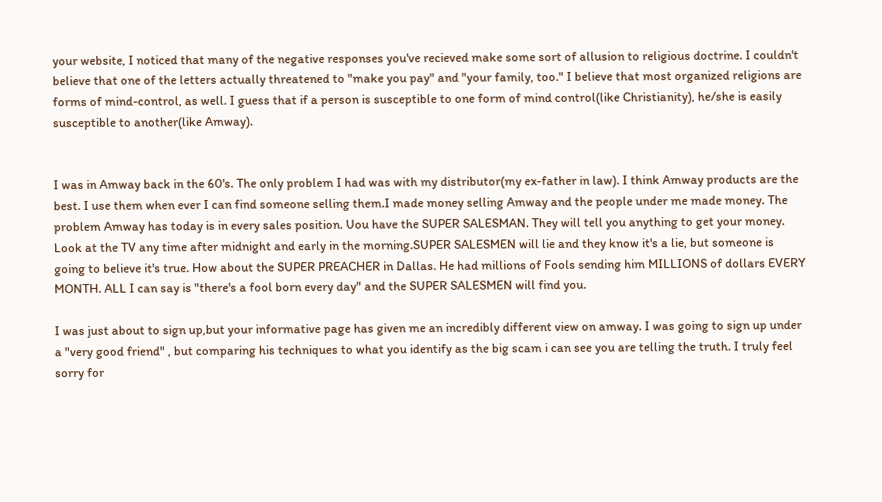your website, I noticed that many of the negative responses you've recieved make some sort of allusion to religious doctrine. I couldn't believe that one of the letters actually threatened to "make you pay" and "your family, too." I believe that most organized religions are forms of mind-control, as well. I guess that if a person is susceptible to one form of mind control(like Christianity), he/she is easily susceptible to another(like Amway).


I was in Amway back in the 60's. The only problem I had was with my distributor(my ex-father in law). I think Amway products are the best. I use them when ever I can find someone selling them.I made money selling Amway and the people under me made money. The problem Amway has today is in every sales position. Uou have the SUPER SALESMAN. They will tell you anything to get your money. Look at the TV any time after midnight and early in the morning.SUPER SALESMEN will lie and they know it's a lie, but someone is going to believe it's true. How about the SUPER PREACHER in Dallas. He had millions of Fools sending him MILLIONS of dollars EVERY MONTH. ALL I can say is "there's a fool born every day" and the SUPER SALESMEN will find you.

I was just about to sign up,but your informative page has given me an incredibly different view on amway. I was going to sign up under a "very good friend" , but comparing his techniques to what you identify as the big scam i can see you are telling the truth. I truly feel sorry for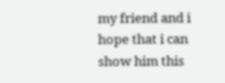my friend and i hope that i can show him this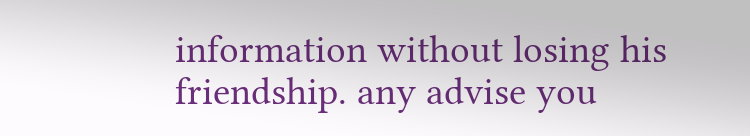information without losing his friendship. any advise you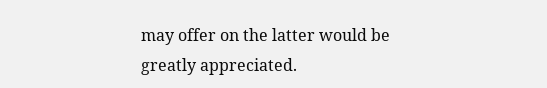may offer on the latter would be greatly appreciated.